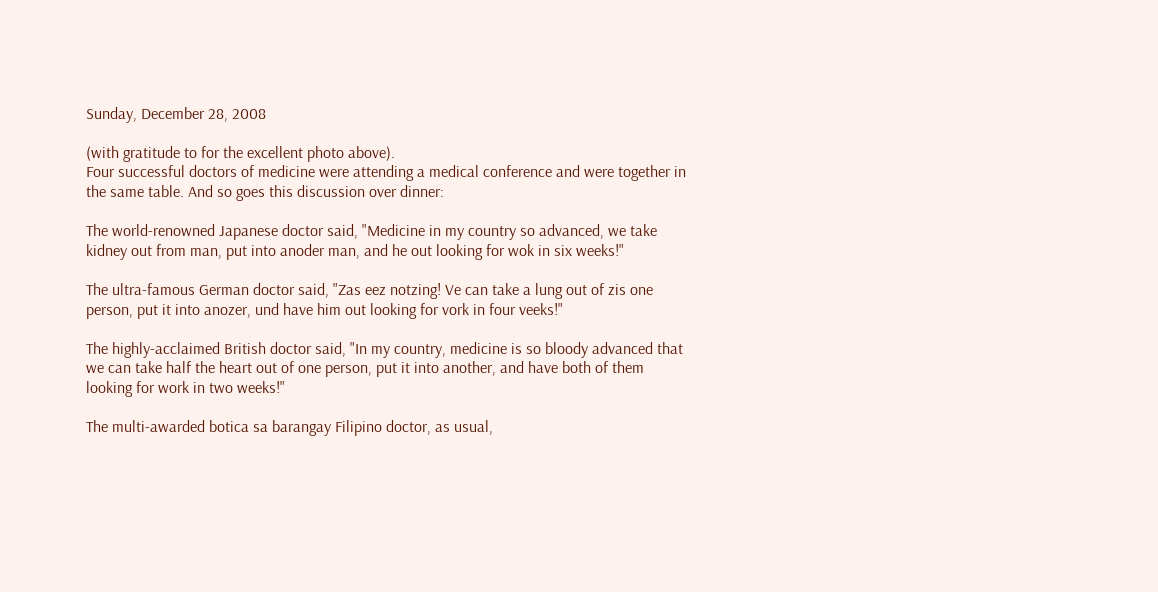Sunday, December 28, 2008

(with gratitude to for the excellent photo above).
Four successful doctors of medicine were attending a medical conference and were together in the same table. And so goes this discussion over dinner:

The world-renowned Japanese doctor said, "Medicine in my country so advanced, we take kidney out from man, put into anoder man, and he out looking for wok in six weeks!"

The ultra-famous German doctor said, "Zas eez notzing! Ve can take a lung out of zis one person, put it into anozer, und have him out looking for vork in four veeks!"

The highly-acclaimed British doctor said, "In my country, medicine is so bloody advanced that we can take half the heart out of one person, put it into another, and have both of them looking for work in two weeks!"

The multi-awarded botica sa barangay Filipino doctor, as usual,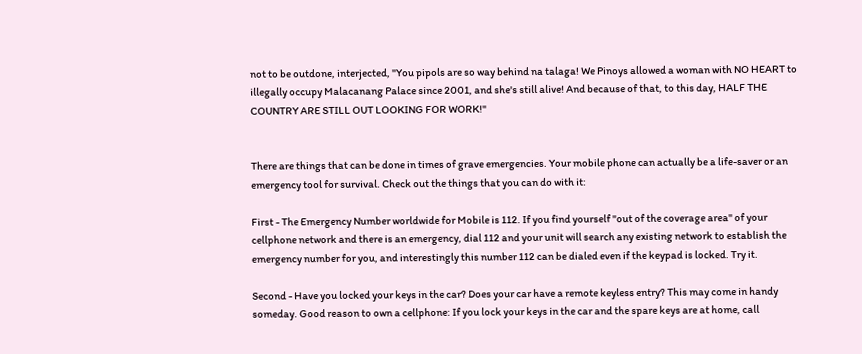not to be outdone, interjected, "You pipols are so way behind na talaga! We Pinoys allowed a woman with NO HEART to illegally occupy Malacanang Palace since 2001, and she's still alive! And because of that, to this day, HALF THE COUNTRY ARE STILL OUT LOOKING FOR WORK!"


There are things that can be done in times of grave emergencies. Your mobile phone can actually be a life-saver or an emergency tool for survival. Check out the things that you can do with it:

First - The Emergency Number worldwide for Mobile is 112. If you find yourself "out of the coverage area" of your cellphone network and there is an emergency, dial 112 and your unit will search any existing network to establish the emergency number for you, and interestingly this number 112 can be dialed even if the keypad is locked. Try it.

Second - Have you locked your keys in the car? Does your car have a remote keyless entry? This may come in handy someday. Good reason to own a cellphone: If you lock your keys in the car and the spare keys are at home, call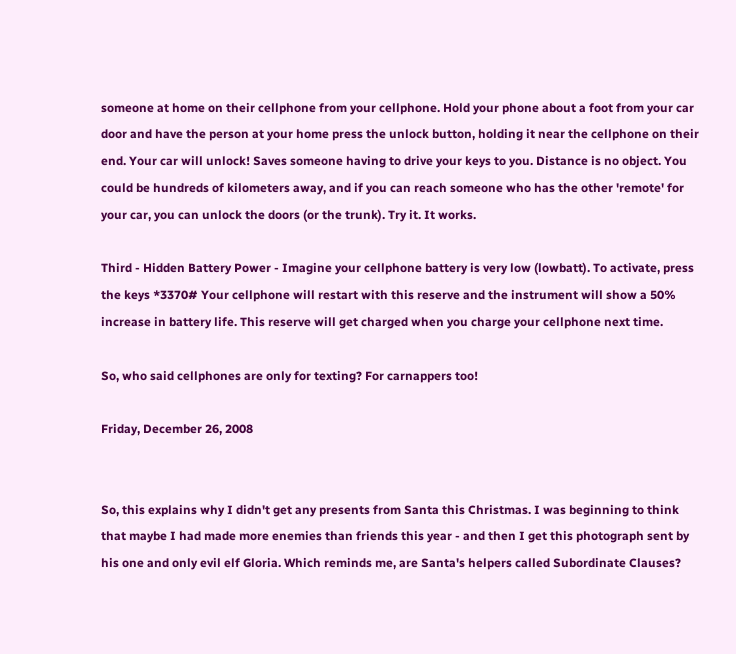someone at home on their cellphone from your cellphone. Hold your phone about a foot from your car door and have the person at your home press the unlock button, holding it near the cellphone on their end. Your car will unlock! Saves someone having to drive your keys to you. Distance is no object. You could be hundreds of kilometers away, and if you can reach someone who has the other 'remote' for your car, you can unlock the doors (or the trunk). Try it. It works.

Third - Hidden Battery Power - Imagine your cellphone battery is very low (lowbatt). To activate, press the keys *3370# Your cellphone will restart with this reserve and the instrument will show a 50% increase in battery life. This reserve will get charged when you charge your cellphone next time.

So, who said cellphones are only for texting? For carnappers too!

Friday, December 26, 2008


So, this explains why I didn't get any presents from Santa this Christmas. I was beginning to think that maybe I had made more enemies than friends this year - and then I get this photograph sent by his one and only evil elf Gloria. Which reminds me, are Santa's helpers called Subordinate Clauses?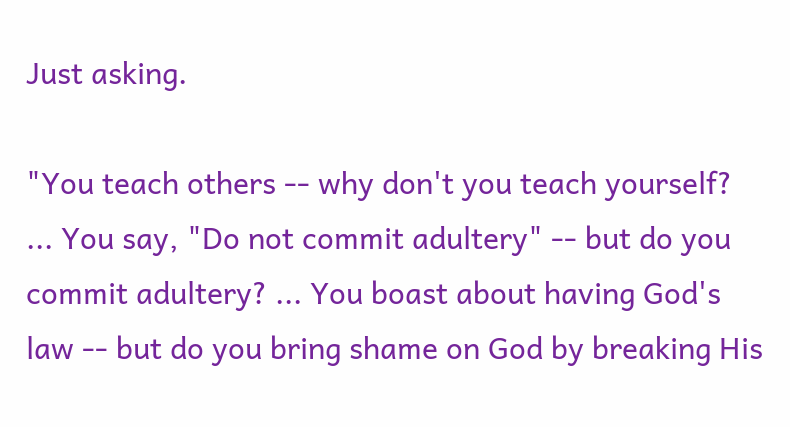Just asking.

"You teach others -- why don't you teach yourself? ... You say, "Do not commit adultery" -- but do you commit adultery? ... You boast about having God's law -- but do you bring shame on God by breaking His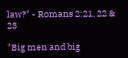law?" - Romans 2:21, 22 & 23

"Big men and big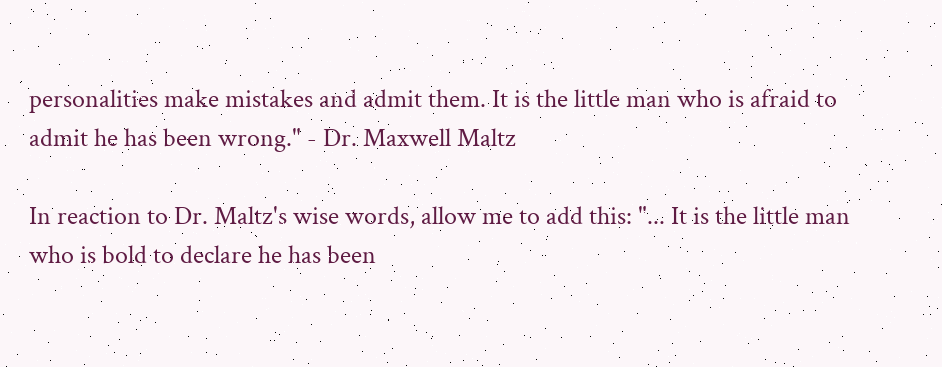personalities make mistakes and admit them. It is the little man who is afraid to admit he has been wrong." - Dr. Maxwell Maltz

In reaction to Dr. Maltz's wise words, allow me to add this: "... It is the little man who is bold to declare he has been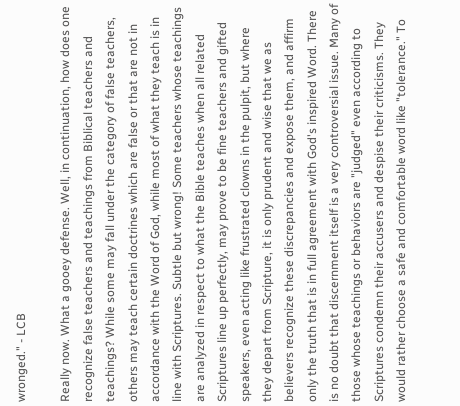wronged." - LCB

Really now. What a gooey defense. Well, in continuation, how does one recognize false teachers and teachings from Biblical teachers and teachings? While some may fall under the category of false teachers, others may teach certain doctrines which are false or that are not in accordance with the Word of God, while most of what they teach is in line with Scriptures. Subtle but wrong! Some teachers whose teachings are analyzed in respect to what the Bible teaches when all related Scriptures line up perfectly, may prove to be fine teachers and gifted speakers, even acting like frustrated clowns in the pulpit, but where they depart from Scripture, it is only prudent and wise that we as believers recognize these discrepancies and expose them, and affirm only the truth that is in full agreement with God's inspired Word. There is no doubt that discernment itself is a very controversial issue. Many of those whose teachings or behaviors are "judged" even according to Scriptures condemn their accusers and despise their criticisms. They would rather choose a safe and comfortable word like "tolerance." To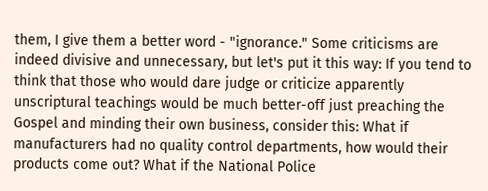them, I give them a better word - "ignorance." Some criticisms are indeed divisive and unnecessary, but let's put it this way: If you tend to think that those who would dare judge or criticize apparently unscriptural teachings would be much better-off just preaching the Gospel and minding their own business, consider this: What if manufacturers had no quality control departments, how would their products come out? What if the National Police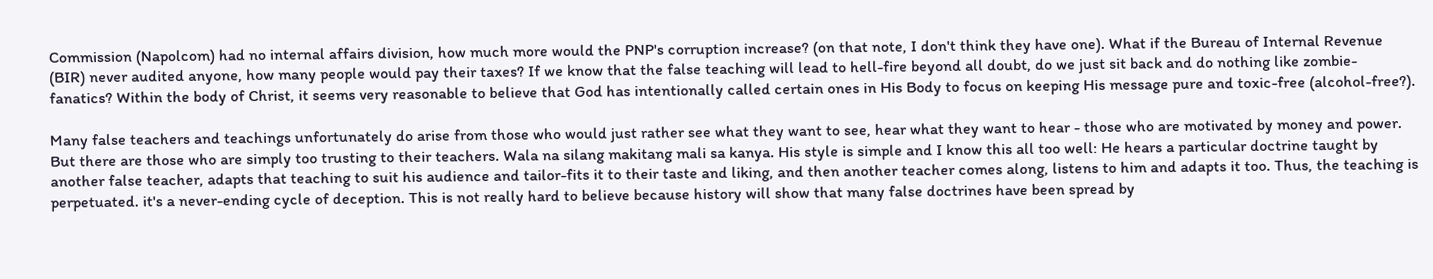Commission (Napolcom) had no internal affairs division, how much more would the PNP's corruption increase? (on that note, I don't think they have one). What if the Bureau of Internal Revenue (BIR) never audited anyone, how many people would pay their taxes? If we know that the false teaching will lead to hell-fire beyond all doubt, do we just sit back and do nothing like zombie-fanatics? Within the body of Christ, it seems very reasonable to believe that God has intentionally called certain ones in His Body to focus on keeping His message pure and toxic-free (alcohol-free?).

Many false teachers and teachings unfortunately do arise from those who would just rather see what they want to see, hear what they want to hear - those who are motivated by money and power. But there are those who are simply too trusting to their teachers. Wala na silang makitang mali sa kanya. His style is simple and I know this all too well: He hears a particular doctrine taught by another false teacher, adapts that teaching to suit his audience and tailor-fits it to their taste and liking, and then another teacher comes along, listens to him and adapts it too. Thus, the teaching is perpetuated. it's a never-ending cycle of deception. This is not really hard to believe because history will show that many false doctrines have been spread by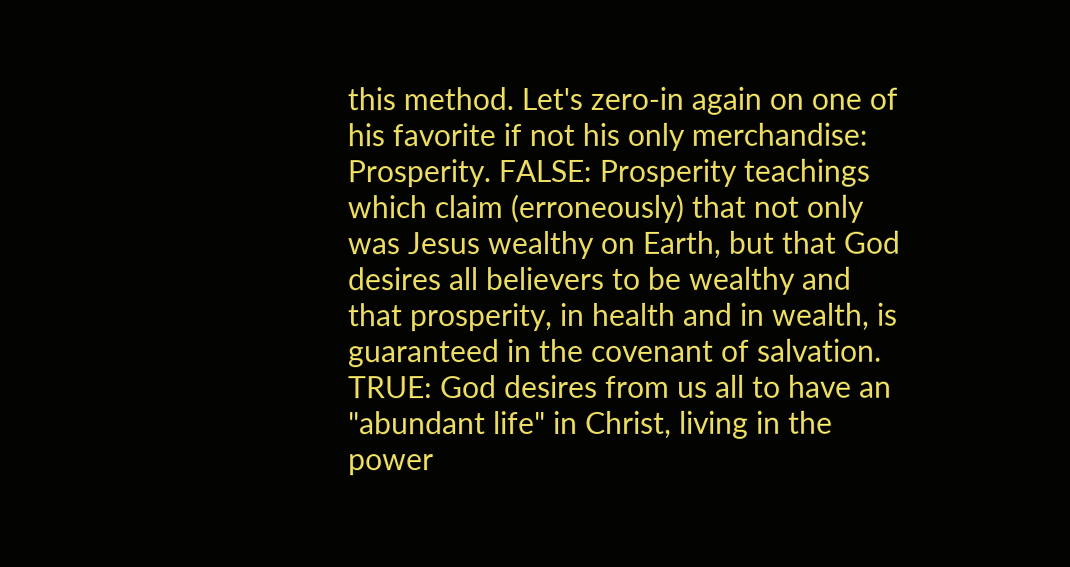this method. Let's zero-in again on one of his favorite if not his only merchandise: Prosperity. FALSE: Prosperity teachings which claim (erroneously) that not only was Jesus wealthy on Earth, but that God desires all believers to be wealthy and that prosperity, in health and in wealth, is guaranteed in the covenant of salvation. TRUE: God desires from us all to have an "abundant life" in Christ, living in the power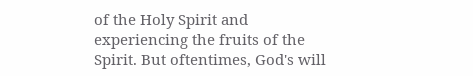of the Holy Spirit and experiencing the fruits of the Spirit. But oftentimes, God's will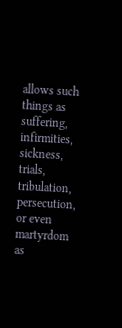allows such things as suffering, infirmities, sickness, trials, tribulation, persecution, or even martyrdom as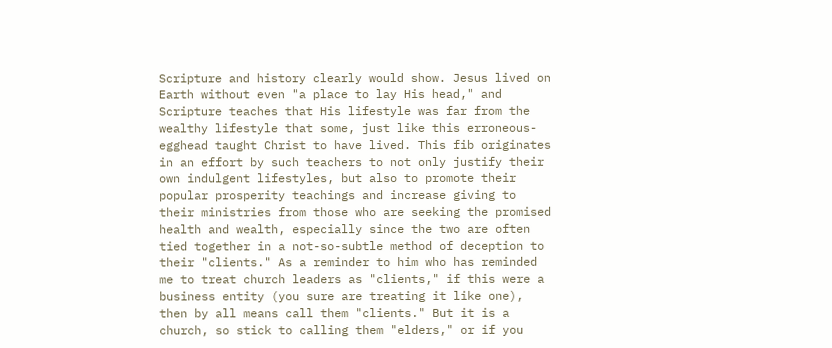Scripture and history clearly would show. Jesus lived on Earth without even "a place to lay His head," and Scripture teaches that His lifestyle was far from the wealthy lifestyle that some, just like this erroneous-egghead taught Christ to have lived. This fib originates in an effort by such teachers to not only justify their own indulgent lifestyles, but also to promote their popular prosperity teachings and increase giving to their ministries from those who are seeking the promised health and wealth, especially since the two are often tied together in a not-so-subtle method of deception to their "clients." As a reminder to him who has reminded me to treat church leaders as "clients," if this were a business entity (you sure are treating it like one), then by all means call them "clients." But it is a church, so stick to calling them "elders," or if you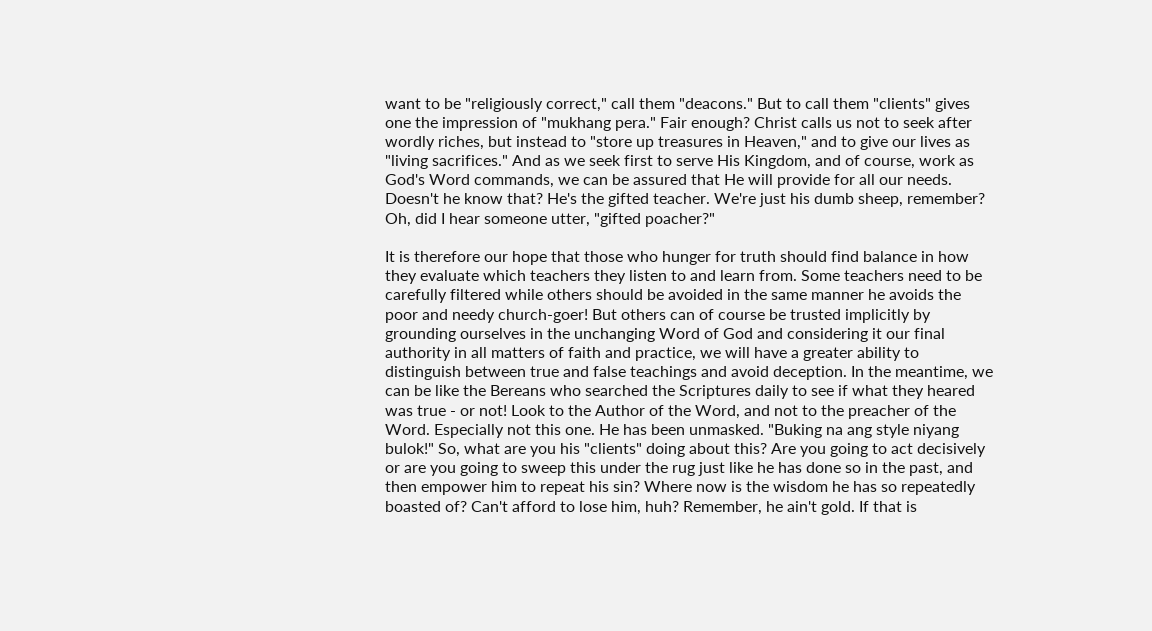want to be "religiously correct," call them "deacons." But to call them "clients" gives one the impression of "mukhang pera." Fair enough? Christ calls us not to seek after wordly riches, but instead to "store up treasures in Heaven," and to give our lives as "living sacrifices." And as we seek first to serve His Kingdom, and of course, work as God's Word commands, we can be assured that He will provide for all our needs. Doesn't he know that? He's the gifted teacher. We're just his dumb sheep, remember? Oh, did I hear someone utter, "gifted poacher?"

It is therefore our hope that those who hunger for truth should find balance in how they evaluate which teachers they listen to and learn from. Some teachers need to be carefully filtered while others should be avoided in the same manner he avoids the poor and needy church-goer! But others can of course be trusted implicitly by grounding ourselves in the unchanging Word of God and considering it our final authority in all matters of faith and practice, we will have a greater ability to distinguish between true and false teachings and avoid deception. In the meantime, we can be like the Bereans who searched the Scriptures daily to see if what they heared was true - or not! Look to the Author of the Word, and not to the preacher of the Word. Especially not this one. He has been unmasked. "Buking na ang style niyang bulok!" So, what are you his "clients" doing about this? Are you going to act decisively or are you going to sweep this under the rug just like he has done so in the past, and then empower him to repeat his sin? Where now is the wisdom he has so repeatedly boasted of? Can't afford to lose him, huh? Remember, he ain't gold. If that is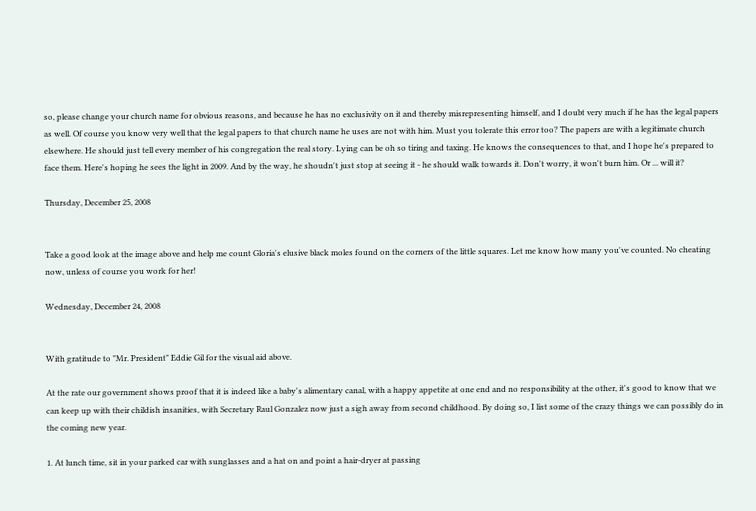so, please change your church name for obvious reasons, and because he has no exclusivity on it and thereby misrepresenting himself, and I doubt very much if he has the legal papers as well. Of course you know very well that the legal papers to that church name he uses are not with him. Must you tolerate this error too? The papers are with a legitimate church elsewhere. He should just tell every member of his congregation the real story. Lying can be oh so tiring and taxing. He knows the consequences to that, and I hope he's prepared to face them. Here's hoping he sees the light in 2009. And by the way, he shoudn't just stop at seeing it - he should walk towards it. Don't worry, it won't burn him. Or ... will it?

Thursday, December 25, 2008


Take a good look at the image above and help me count Gloria's elusive black moles found on the corners of the little squares. Let me know how many you've counted. No cheating now, unless of course you work for her!

Wednesday, December 24, 2008


With gratitude to "Mr. President" Eddie Gil for the visual aid above.

At the rate our government shows proof that it is indeed like a baby's alimentary canal, with a happy appetite at one end and no responsibility at the other, it's good to know that we can keep up with their childish insanities, with Secretary Raul Gonzalez now just a sigh away from second childhood. By doing so, I list some of the crazy things we can possibly do in the coming new year.

1. At lunch time, sit in your parked car with sunglasses and a hat on and point a hair-dryer at passing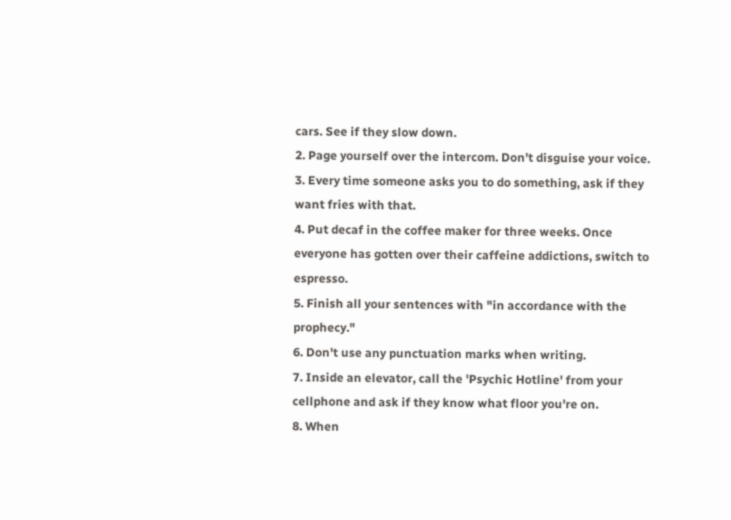cars. See if they slow down.
2. Page yourself over the intercom. Don't disguise your voice.
3. Every time someone asks you to do something, ask if they want fries with that.
4. Put decaf in the coffee maker for three weeks. Once everyone has gotten over their caffeine addictions, switch to espresso.
5. Finish all your sentences with "in accordance with the prophecy."
6. Don't use any punctuation marks when writing.
7. Inside an elevator, call the 'Psychic Hotline' from your cellphone and ask if they know what floor you're on.
8. When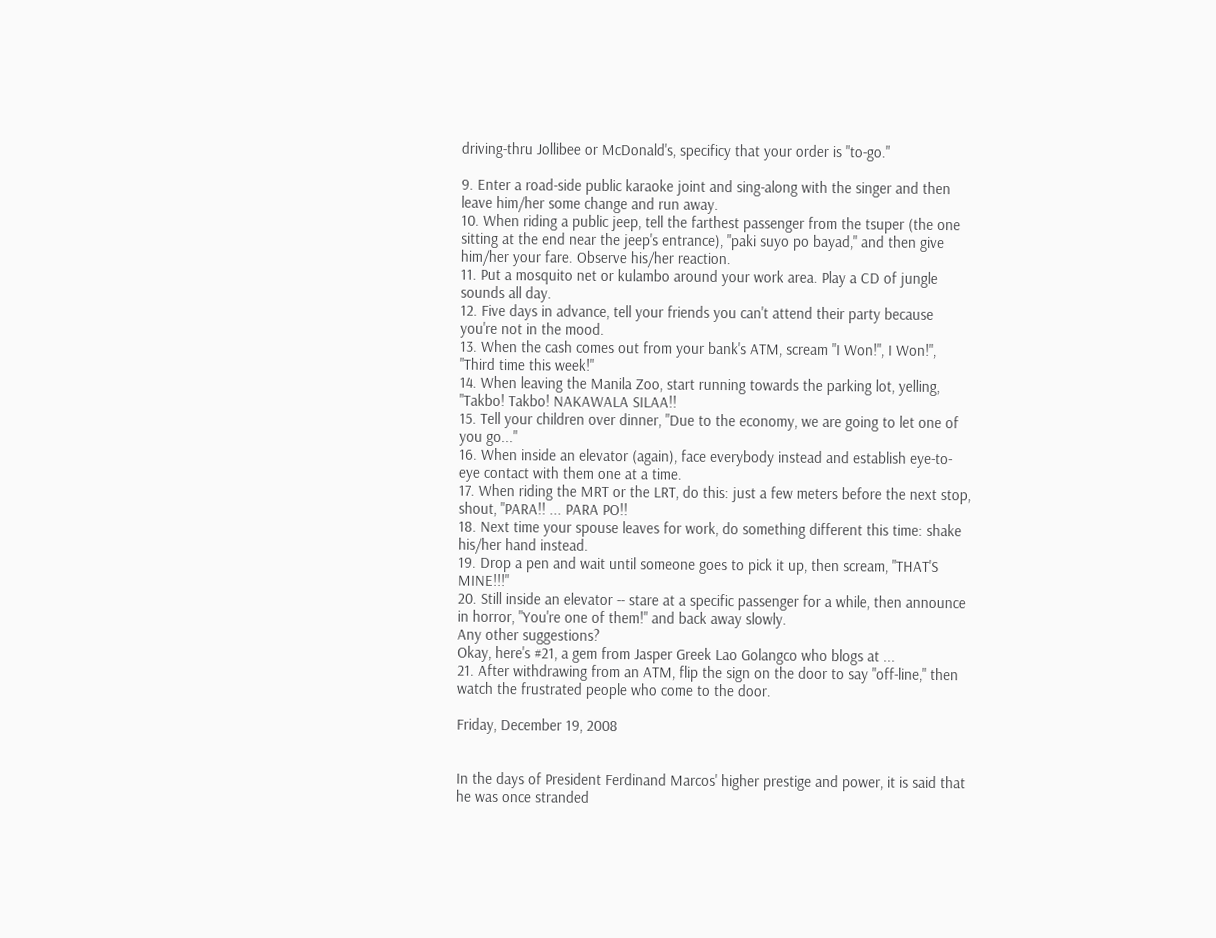driving-thru Jollibee or McDonald's, specificy that your order is "to-go."

9. Enter a road-side public karaoke joint and sing-along with the singer and then leave him/her some change and run away.
10. When riding a public jeep, tell the farthest passenger from the tsuper (the one sitting at the end near the jeep's entrance), "paki suyo po bayad," and then give him/her your fare. Observe his/her reaction.
11. Put a mosquito net or kulambo around your work area. Play a CD of jungle sounds all day.
12. Five days in advance, tell your friends you can't attend their party because you're not in the mood.
13. When the cash comes out from your bank's ATM, scream "I Won!", I Won!", "Third time this week!"
14. When leaving the Manila Zoo, start running towards the parking lot, yelling, "Takbo! Takbo! NAKAWALA SILAA!!
15. Tell your children over dinner, "Due to the economy, we are going to let one of you go..."
16. When inside an elevator (again), face everybody instead and establish eye-to-eye contact with them one at a time.
17. When riding the MRT or the LRT, do this: just a few meters before the next stop, shout, "PARA!! ... PARA PO!!
18. Next time your spouse leaves for work, do something different this time: shake his/her hand instead.
19. Drop a pen and wait until someone goes to pick it up, then scream, "THAT'S MINE!!!"
20. Still inside an elevator -- stare at a specific passenger for a while, then announce in horror, "You're one of them!" and back away slowly.
Any other suggestions?
Okay, here's #21, a gem from Jasper Greek Lao Golangco who blogs at ...
21. After withdrawing from an ATM, flip the sign on the door to say "off-line," then watch the frustrated people who come to the door.

Friday, December 19, 2008


In the days of President Ferdinand Marcos' higher prestige and power, it is said that he was once stranded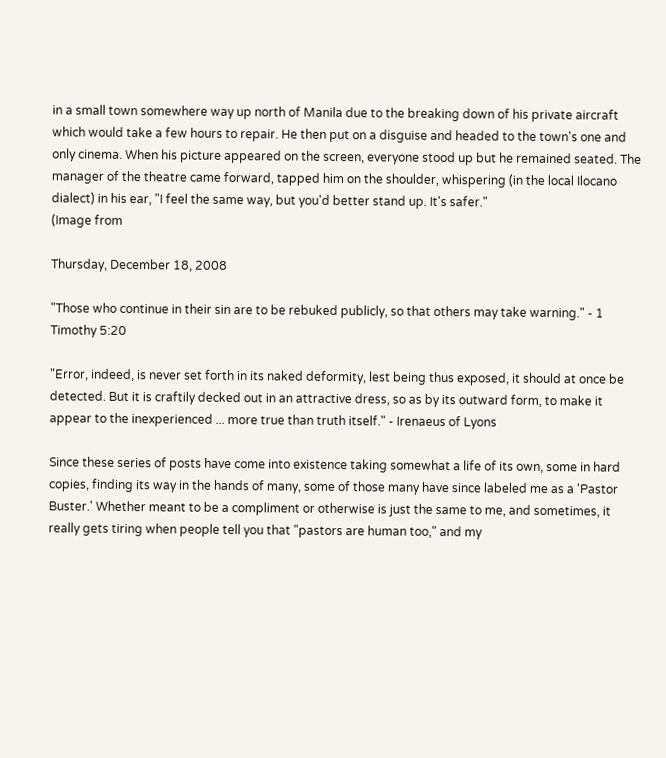in a small town somewhere way up north of Manila due to the breaking down of his private aircraft which would take a few hours to repair. He then put on a disguise and headed to the town's one and only cinema. When his picture appeared on the screen, everyone stood up but he remained seated. The manager of the theatre came forward, tapped him on the shoulder, whispering (in the local Ilocano dialect) in his ear, "I feel the same way, but you'd better stand up. It's safer."
(Image from

Thursday, December 18, 2008

"Those who continue in their sin are to be rebuked publicly, so that others may take warning." - 1 Timothy 5:20

"Error, indeed, is never set forth in its naked deformity, lest being thus exposed, it should at once be detected. But it is craftily decked out in an attractive dress, so as by its outward form, to make it appear to the inexperienced ... more true than truth itself." - Irenaeus of Lyons

Since these series of posts have come into existence taking somewhat a life of its own, some in hard copies, finding its way in the hands of many, some of those many have since labeled me as a 'Pastor Buster.' Whether meant to be a compliment or otherwise is just the same to me, and sometimes, it really gets tiring when people tell you that "pastors are human too," and my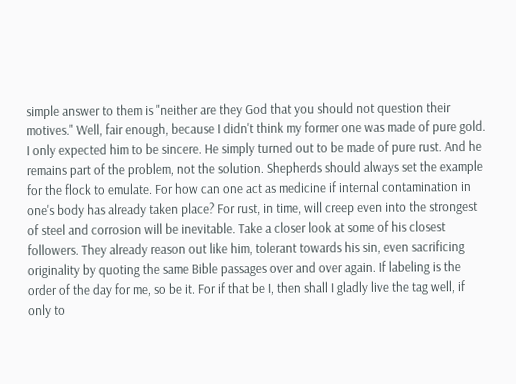simple answer to them is "neither are they God that you should not question their motives." Well, fair enough, because I didn't think my former one was made of pure gold. I only expected him to be sincere. He simply turned out to be made of pure rust. And he remains part of the problem, not the solution. Shepherds should always set the example for the flock to emulate. For how can one act as medicine if internal contamination in one's body has already taken place? For rust, in time, will creep even into the strongest of steel and corrosion will be inevitable. Take a closer look at some of his closest followers. They already reason out like him, tolerant towards his sin, even sacrificing originality by quoting the same Bible passages over and over again. If labeling is the order of the day for me, so be it. For if that be I, then shall I gladly live the tag well, if only to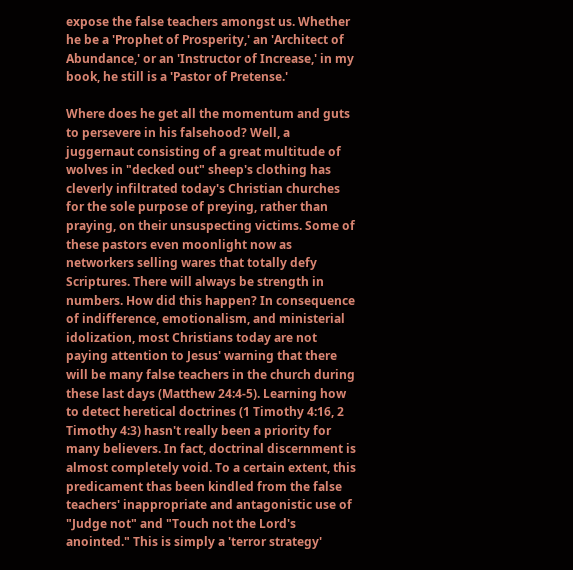expose the false teachers amongst us. Whether he be a 'Prophet of Prosperity,' an 'Architect of Abundance,' or an 'Instructor of Increase,' in my book, he still is a 'Pastor of Pretense.'

Where does he get all the momentum and guts to persevere in his falsehood? Well, a juggernaut consisting of a great multitude of wolves in "decked out" sheep's clothing has cleverly infiltrated today's Christian churches for the sole purpose of preying, rather than praying, on their unsuspecting victims. Some of these pastors even moonlight now as networkers selling wares that totally defy Scriptures. There will always be strength in numbers. How did this happen? In consequence of indifference, emotionalism, and ministerial idolization, most Christians today are not paying attention to Jesus' warning that there will be many false teachers in the church during these last days (Matthew 24:4-5). Learning how to detect heretical doctrines (1 Timothy 4:16, 2 Timothy 4:3) hasn't really been a priority for many believers. In fact, doctrinal discernment is almost completely void. To a certain extent, this predicament thas been kindled from the false teachers' inappropriate and antagonistic use of "Judge not" and "Touch not the Lord's anointed." This is simply a 'terror strategy'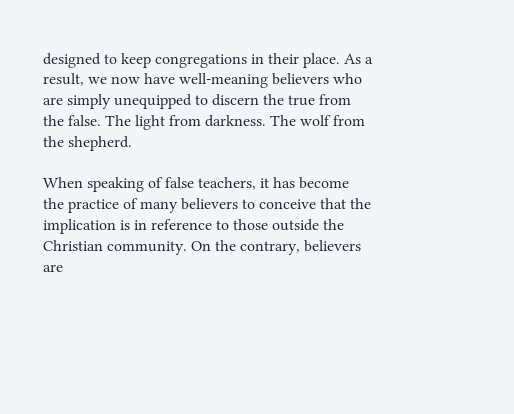designed to keep congregations in their place. As a result, we now have well-meaning believers who are simply unequipped to discern the true from the false. The light from darkness. The wolf from the shepherd.

When speaking of false teachers, it has become the practice of many believers to conceive that the implication is in reference to those outside the Christian community. On the contrary, believers are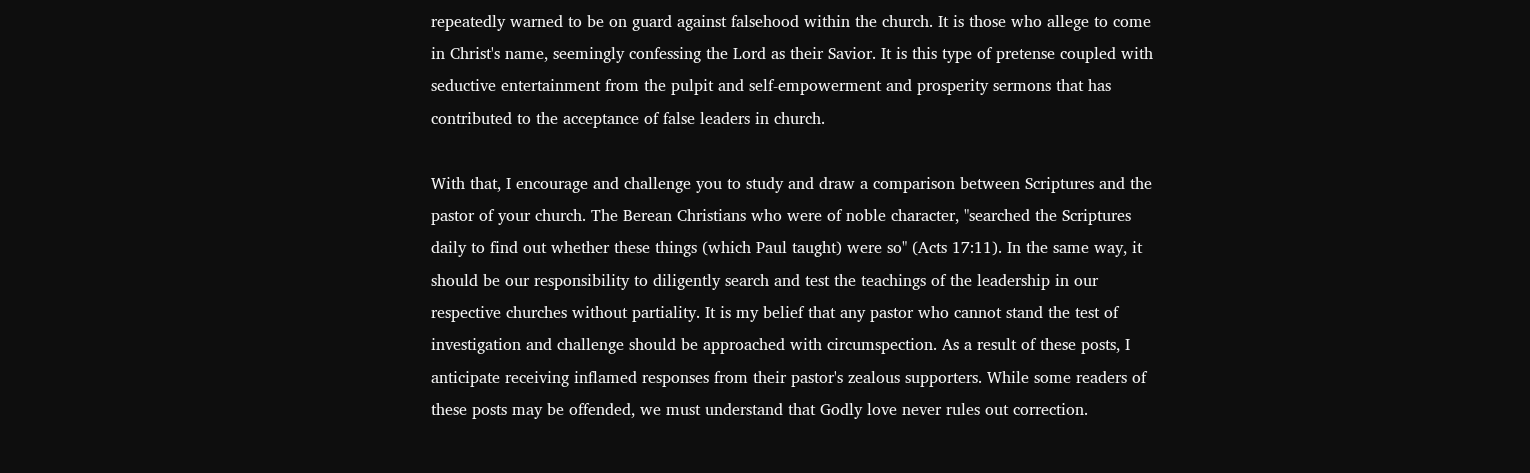repeatedly warned to be on guard against falsehood within the church. It is those who allege to come in Christ's name, seemingly confessing the Lord as their Savior. It is this type of pretense coupled with seductive entertainment from the pulpit and self-empowerment and prosperity sermons that has contributed to the acceptance of false leaders in church.

With that, I encourage and challenge you to study and draw a comparison between Scriptures and the pastor of your church. The Berean Christians who were of noble character, "searched the Scriptures daily to find out whether these things (which Paul taught) were so" (Acts 17:11). In the same way, it should be our responsibility to diligently search and test the teachings of the leadership in our respective churches without partiality. It is my belief that any pastor who cannot stand the test of investigation and challenge should be approached with circumspection. As a result of these posts, I anticipate receiving inflamed responses from their pastor's zealous supporters. While some readers of these posts may be offended, we must understand that Godly love never rules out correction.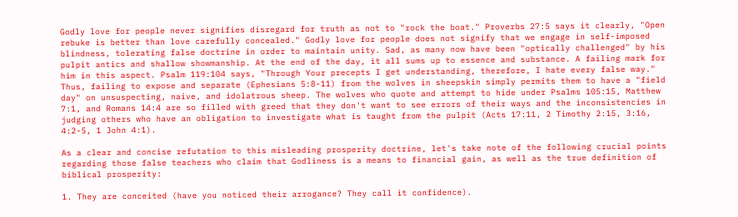Godly love for people never signifies disregard for truth as not to "rock the boat." Proverbs 27:5 says it clearly, "Open rebuke is better than love carefully concealed." Godly love for people does not signify that we engage in self-imposed blindness, tolerating false doctrine in order to maintain unity. Sad, as many now have been "optically challenged" by his pulpit antics and shallow showmanship. At the end of the day, it all sums up to essence and substance. A failing mark for him in this aspect. Psalm 119:104 says, "Through Your precepts I get understanding, therefore, I hate every false way." Thus, failing to expose and separate (Ephesians 5:8-11) from the wolves in sheepskin simply permits them to have a "field day" on unsuspecting, naive, and idolatrous sheep. The wolves who quote and attempt to hide under Psalms 105:15, Matthew 7:1, and Romans 14:4 are so filled with greed that they don't want to see errors of their ways and the inconsistencies in judging others who have an obligation to investigate what is taught from the pulpit (Acts 17:11, 2 Timothy 2:15, 3:16, 4:2-5, 1 John 4:1).

As a clear and concise refutation to this misleading prosperity doctrine, let's take note of the following crucial points regarding those false teachers who claim that Godliness is a means to financial gain, as well as the true definition of biblical prosperity:

1. They are conceited (have you noticed their arrogance? They call it confidence).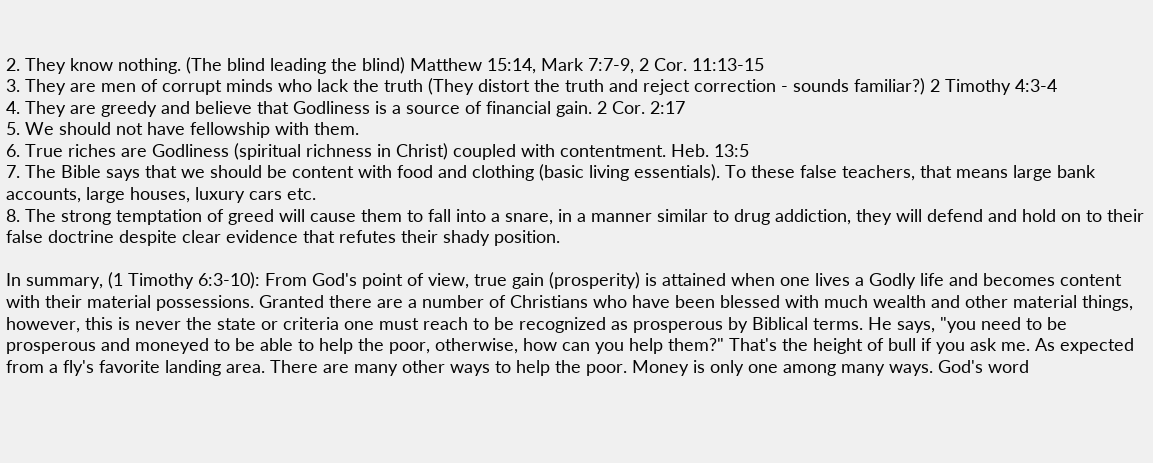2. They know nothing. (The blind leading the blind) Matthew 15:14, Mark 7:7-9, 2 Cor. 11:13-15
3. They are men of corrupt minds who lack the truth (They distort the truth and reject correction - sounds familiar?) 2 Timothy 4:3-4
4. They are greedy and believe that Godliness is a source of financial gain. 2 Cor. 2:17
5. We should not have fellowship with them.
6. True riches are Godliness (spiritual richness in Christ) coupled with contentment. Heb. 13:5
7. The Bible says that we should be content with food and clothing (basic living essentials). To these false teachers, that means large bank accounts, large houses, luxury cars etc.
8. The strong temptation of greed will cause them to fall into a snare, in a manner similar to drug addiction, they will defend and hold on to their false doctrine despite clear evidence that refutes their shady position.

In summary, (1 Timothy 6:3-10): From God's point of view, true gain (prosperity) is attained when one lives a Godly life and becomes content with their material possessions. Granted there are a number of Christians who have been blessed with much wealth and other material things, however, this is never the state or criteria one must reach to be recognized as prosperous by Biblical terms. He says, "you need to be prosperous and moneyed to be able to help the poor, otherwise, how can you help them?" That's the height of bull if you ask me. As expected from a fly's favorite landing area. There are many other ways to help the poor. Money is only one among many ways. God's word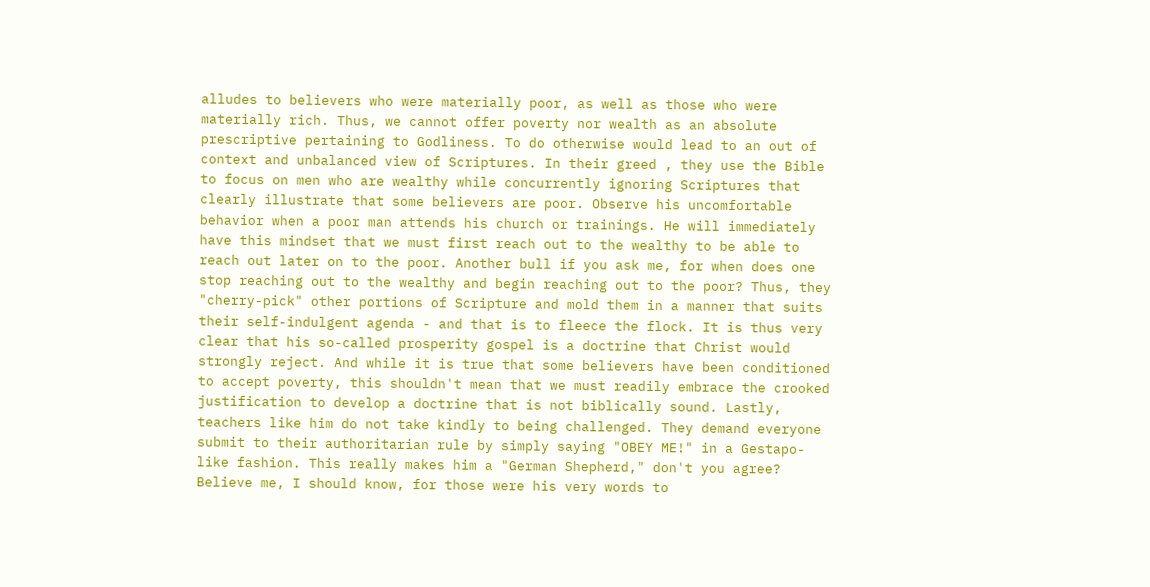alludes to believers who were materially poor, as well as those who were materially rich. Thus, we cannot offer poverty nor wealth as an absolute prescriptive pertaining to Godliness. To do otherwise would lead to an out of context and unbalanced view of Scriptures. In their greed , they use the Bible to focus on men who are wealthy while concurrently ignoring Scriptures that clearly illustrate that some believers are poor. Observe his uncomfortable behavior when a poor man attends his church or trainings. He will immediately have this mindset that we must first reach out to the wealthy to be able to reach out later on to the poor. Another bull if you ask me, for when does one stop reaching out to the wealthy and begin reaching out to the poor? Thus, they "cherry-pick" other portions of Scripture and mold them in a manner that suits their self-indulgent agenda - and that is to fleece the flock. It is thus very clear that his so-called prosperity gospel is a doctrine that Christ would strongly reject. And while it is true that some believers have been conditioned to accept poverty, this shouldn't mean that we must readily embrace the crooked justification to develop a doctrine that is not biblically sound. Lastly, teachers like him do not take kindly to being challenged. They demand everyone submit to their authoritarian rule by simply saying "OBEY ME!" in a Gestapo-like fashion. This really makes him a "German Shepherd," don't you agree? Believe me, I should know, for those were his very words to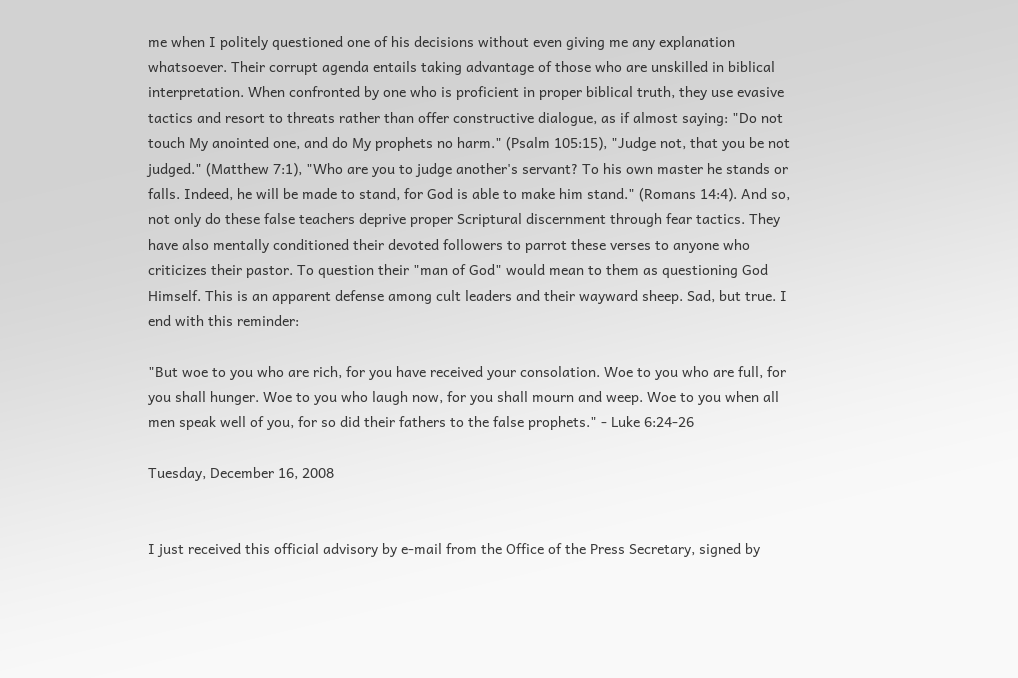me when I politely questioned one of his decisions without even giving me any explanation whatsoever. Their corrupt agenda entails taking advantage of those who are unskilled in biblical interpretation. When confronted by one who is proficient in proper biblical truth, they use evasive tactics and resort to threats rather than offer constructive dialogue, as if almost saying: "Do not touch My anointed one, and do My prophets no harm." (Psalm 105:15), "Judge not, that you be not judged." (Matthew 7:1), "Who are you to judge another's servant? To his own master he stands or falls. Indeed, he will be made to stand, for God is able to make him stand." (Romans 14:4). And so, not only do these false teachers deprive proper Scriptural discernment through fear tactics. They have also mentally conditioned their devoted followers to parrot these verses to anyone who criticizes their pastor. To question their "man of God" would mean to them as questioning God Himself. This is an apparent defense among cult leaders and their wayward sheep. Sad, but true. I end with this reminder:

"But woe to you who are rich, for you have received your consolation. Woe to you who are full, for you shall hunger. Woe to you who laugh now, for you shall mourn and weep. Woe to you when all men speak well of you, for so did their fathers to the false prophets." - Luke 6:24-26

Tuesday, December 16, 2008


I just received this official advisory by e-mail from the Office of the Press Secretary, signed by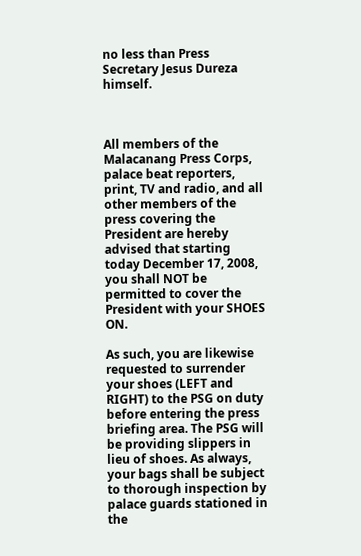no less than Press Secretary Jesus Dureza himself.



All members of the Malacanang Press Corps, palace beat reporters, print, TV and radio, and all other members of the press covering the President are hereby advised that starting today December 17, 2008, you shall NOT be permitted to cover the President with your SHOES ON.

As such, you are likewise requested to surrender your shoes (LEFT and RIGHT) to the PSG on duty before entering the press briefing area. The PSG will be providing slippers in lieu of shoes. As always, your bags shall be subject to thorough inspection by palace guards stationed in the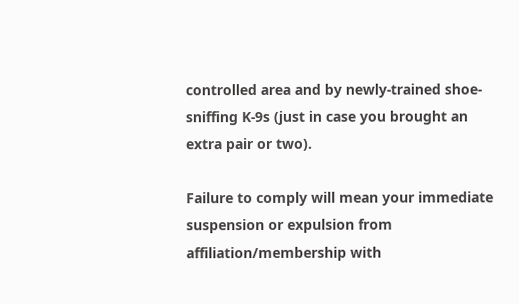controlled area and by newly-trained shoe-sniffing K-9s (just in case you brought an extra pair or two).

Failure to comply will mean your immediate suspension or expulsion from affiliation/membership with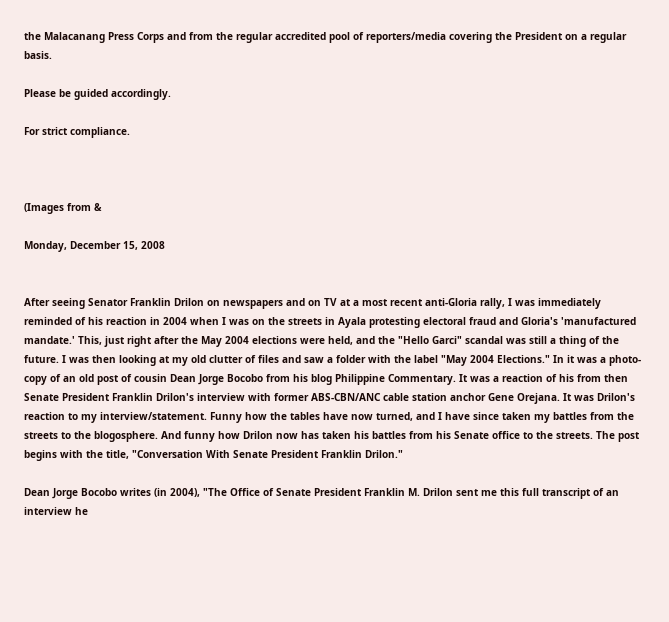the Malacanang Press Corps and from the regular accredited pool of reporters/media covering the President on a regular basis.

Please be guided accordingly.

For strict compliance.



(Images from &

Monday, December 15, 2008


After seeing Senator Franklin Drilon on newspapers and on TV at a most recent anti-Gloria rally, I was immediately reminded of his reaction in 2004 when I was on the streets in Ayala protesting electoral fraud and Gloria's 'manufactured mandate.' This, just right after the May 2004 elections were held, and the "Hello Garci" scandal was still a thing of the future. I was then looking at my old clutter of files and saw a folder with the label "May 2004 Elections." In it was a photo-copy of an old post of cousin Dean Jorge Bocobo from his blog Philippine Commentary. It was a reaction of his from then Senate President Franklin Drilon's interview with former ABS-CBN/ANC cable station anchor Gene Orejana. It was Drilon's reaction to my interview/statement. Funny how the tables have now turned, and I have since taken my battles from the streets to the blogosphere. And funny how Drilon now has taken his battles from his Senate office to the streets. The post begins with the title, "Conversation With Senate President Franklin Drilon."

Dean Jorge Bocobo writes (in 2004), "The Office of Senate President Franklin M. Drilon sent me this full transcript of an interview he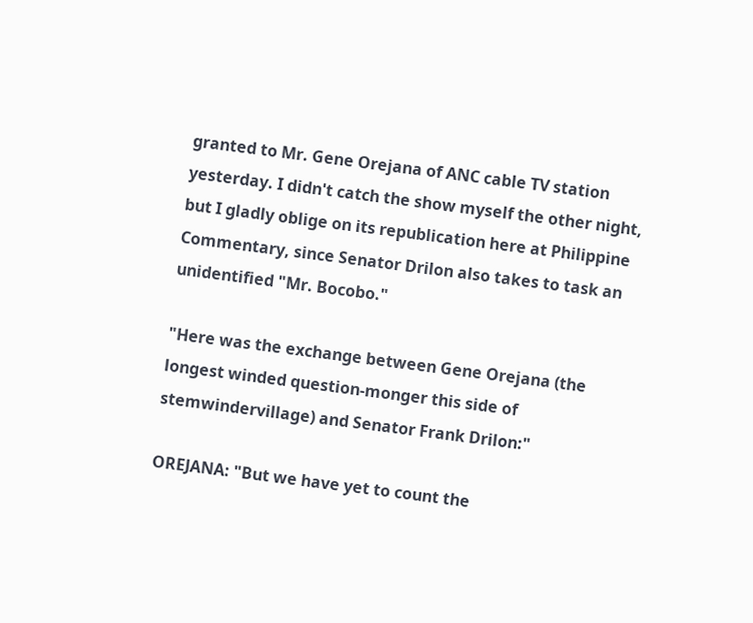granted to Mr. Gene Orejana of ANC cable TV station yesterday. I didn't catch the show myself the other night, but I gladly oblige on its republication here at Philippine Commentary, since Senator Drilon also takes to task an unidentified "Mr. Bocobo."

"Here was the exchange between Gene Orejana (the longest winded question-monger this side of stemwindervillage) and Senator Frank Drilon:"

OREJANA: "But we have yet to count the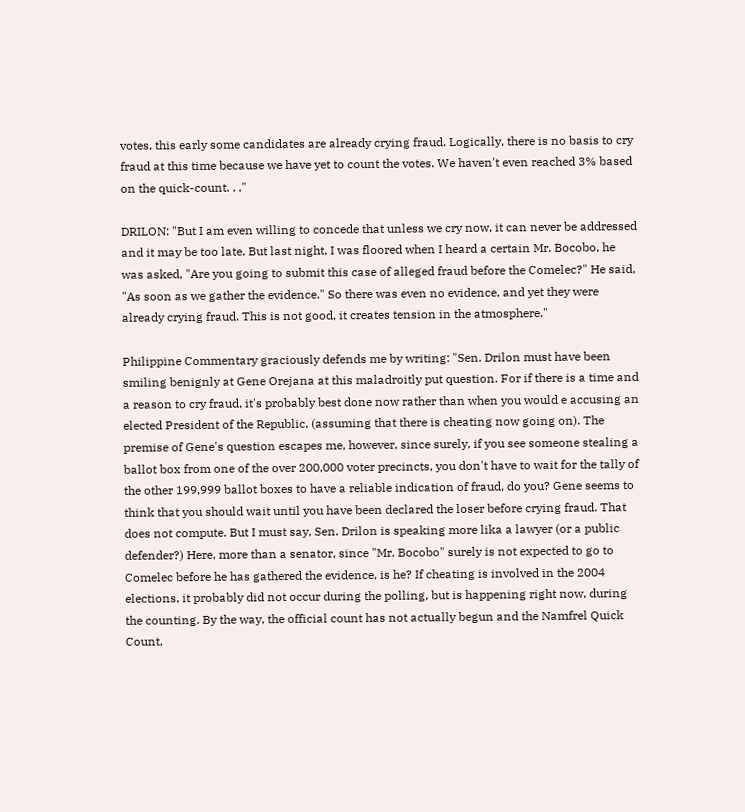votes, this early some candidates are already crying fraud. Logically, there is no basis to cry fraud at this time because we have yet to count the votes. We haven't even reached 3% based on the quick-count. . ."

DRILON: "But I am even willing to concede that unless we cry now, it can never be addressed and it may be too late. But last night, I was floored when I heard a certain Mr. Bocobo, he was asked, "Are you going to submit this case of alleged fraud before the Comelec?" He said, "As soon as we gather the evidence." So there was even no evidence, and yet they were already crying fraud. This is not good, it creates tension in the atmosphere."

Philippine Commentary graciously defends me by writing: "Sen. Drilon must have been smiling benignly at Gene Orejana at this maladroitly put question. For if there is a time and a reason to cry fraud, it's probably best done now rather than when you would e accusing an elected President of the Republic, (assuming that there is cheating now going on). The premise of Gene's question escapes me, however, since surely, if you see someone stealing a ballot box from one of the over 200,000 voter precincts, you don't have to wait for the tally of the other 199,999 ballot boxes to have a reliable indication of fraud, do you? Gene seems to think that you should wait until you have been declared the loser before crying fraud. That does not compute. But I must say, Sen. Drilon is speaking more lika a lawyer (or a public defender?) Here, more than a senator, since "Mr. Bocobo" surely is not expected to go to Comelec before he has gathered the evidence, is he? If cheating is involved in the 2004 elections, it probably did not occur during the polling, but is happening right now, during the counting. By the way, the official count has not actually begun and the Namfrel Quick Count,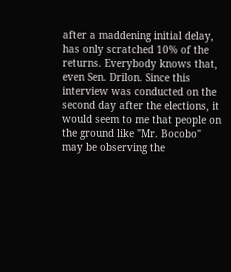after a maddening initial delay, has only scratched 10% of the returns. Everybody knows that, even Sen. Drilon. Since this interview was conducted on the second day after the elections, it would seem to me that people on the ground like "Mr. Bocobo" may be observing the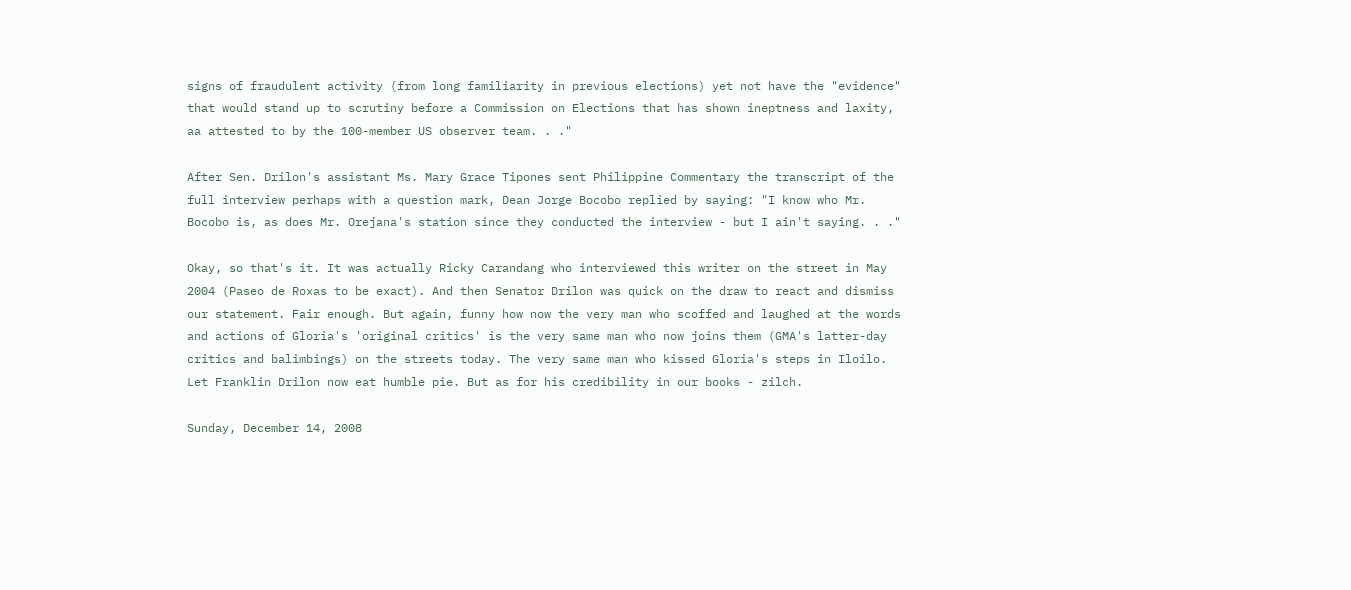signs of fraudulent activity (from long familiarity in previous elections) yet not have the "evidence" that would stand up to scrutiny before a Commission on Elections that has shown ineptness and laxity, aa attested to by the 100-member US observer team. . ."

After Sen. Drilon's assistant Ms. Mary Grace Tipones sent Philippine Commentary the transcript of the full interview perhaps with a question mark, Dean Jorge Bocobo replied by saying: "I know who Mr. Bocobo is, as does Mr. Orejana's station since they conducted the interview - but I ain't saying. . ."

Okay, so that's it. It was actually Ricky Carandang who interviewed this writer on the street in May 2004 (Paseo de Roxas to be exact). And then Senator Drilon was quick on the draw to react and dismiss our statement. Fair enough. But again, funny how now the very man who scoffed and laughed at the words and actions of Gloria's 'original critics' is the very same man who now joins them (GMA's latter-day critics and balimbings) on the streets today. The very same man who kissed Gloria's steps in Iloilo. Let Franklin Drilon now eat humble pie. But as for his credibility in our books - zilch.

Sunday, December 14, 2008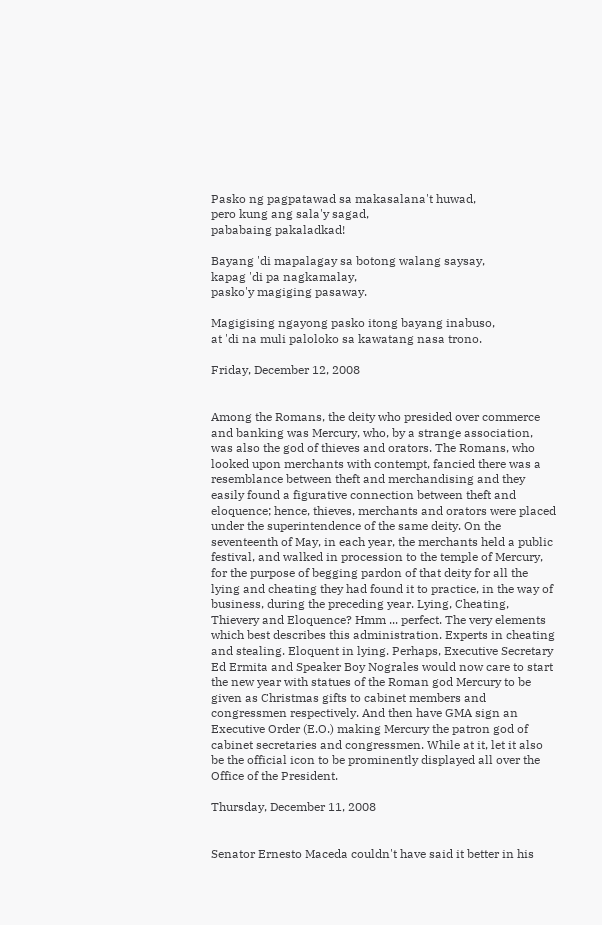Pasko ng pagpatawad sa makasalana't huwad,
pero kung ang sala'y sagad,
pababaing pakaladkad!

Bayang 'di mapalagay sa botong walang saysay,
kapag 'di pa nagkamalay,
pasko'y magiging pasaway.

Magigising ngayong pasko itong bayang inabuso,
at 'di na muli paloloko sa kawatang nasa trono.

Friday, December 12, 2008


Among the Romans, the deity who presided over commerce and banking was Mercury, who, by a strange association, was also the god of thieves and orators. The Romans, who looked upon merchants with contempt, fancied there was a resemblance between theft and merchandising and they easily found a figurative connection between theft and eloquence; hence, thieves, merchants and orators were placed under the superintendence of the same deity. On the seventeenth of May, in each year, the merchants held a public festival, and walked in procession to the temple of Mercury, for the purpose of begging pardon of that deity for all the lying and cheating they had found it to practice, in the way of business, during the preceding year. Lying, Cheating, Thievery and Eloquence? Hmm ... perfect. The very elements which best describes this administration. Experts in cheating and stealing. Eloquent in lying. Perhaps, Executive Secretary Ed Ermita and Speaker Boy Nograles would now care to start the new year with statues of the Roman god Mercury to be given as Christmas gifts to cabinet members and congressmen respectively. And then have GMA sign an Executive Order (E.O.) making Mercury the patron god of cabinet secretaries and congressmen. While at it, let it also be the official icon to be prominently displayed all over the Office of the President.

Thursday, December 11, 2008


Senator Ernesto Maceda couldn't have said it better in his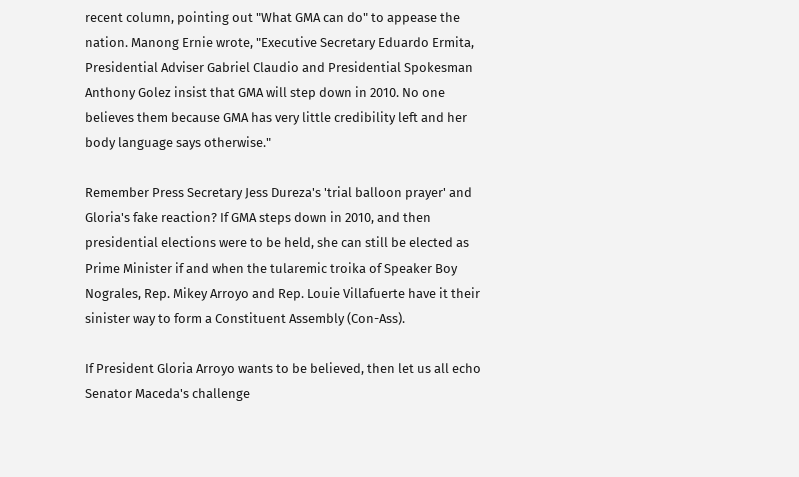recent column, pointing out "What GMA can do" to appease the nation. Manong Ernie wrote, "Executive Secretary Eduardo Ermita, Presidential Adviser Gabriel Claudio and Presidential Spokesman Anthony Golez insist that GMA will step down in 2010. No one believes them because GMA has very little credibility left and her body language says otherwise."

Remember Press Secretary Jess Dureza's 'trial balloon prayer' and Gloria's fake reaction? If GMA steps down in 2010, and then presidential elections were to be held, she can still be elected as Prime Minister if and when the tularemic troika of Speaker Boy Nograles, Rep. Mikey Arroyo and Rep. Louie Villafuerte have it their sinister way to form a Constituent Assembly (Con-Ass).

If President Gloria Arroyo wants to be believed, then let us all echo Senator Maceda's challenge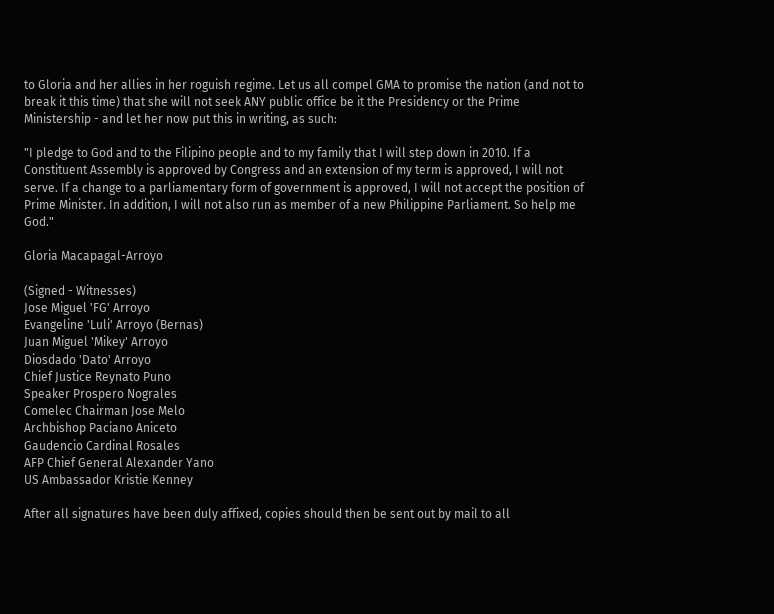to Gloria and her allies in her roguish regime. Let us all compel GMA to promise the nation (and not to break it this time) that she will not seek ANY public office be it the Presidency or the Prime Ministership - and let her now put this in writing, as such:

"I pledge to God and to the Filipino people and to my family that I will step down in 2010. If a Constituent Assembly is approved by Congress and an extension of my term is approved, I will not serve. If a change to a parliamentary form of government is approved, I will not accept the position of Prime Minister. In addition, I will not also run as member of a new Philippine Parliament. So help me God."

Gloria Macapagal-Arroyo

(Signed - Witnesses)
Jose Miguel 'FG' Arroyo
Evangeline 'Luli' Arroyo (Bernas)
Juan Miguel 'Mikey' Arroyo
Diosdado 'Dato' Arroyo
Chief Justice Reynato Puno
Speaker Prospero Nograles
Comelec Chairman Jose Melo
Archbishop Paciano Aniceto
Gaudencio Cardinal Rosales
AFP Chief General Alexander Yano
US Ambassador Kristie Kenney

After all signatures have been duly affixed, copies should then be sent out by mail to all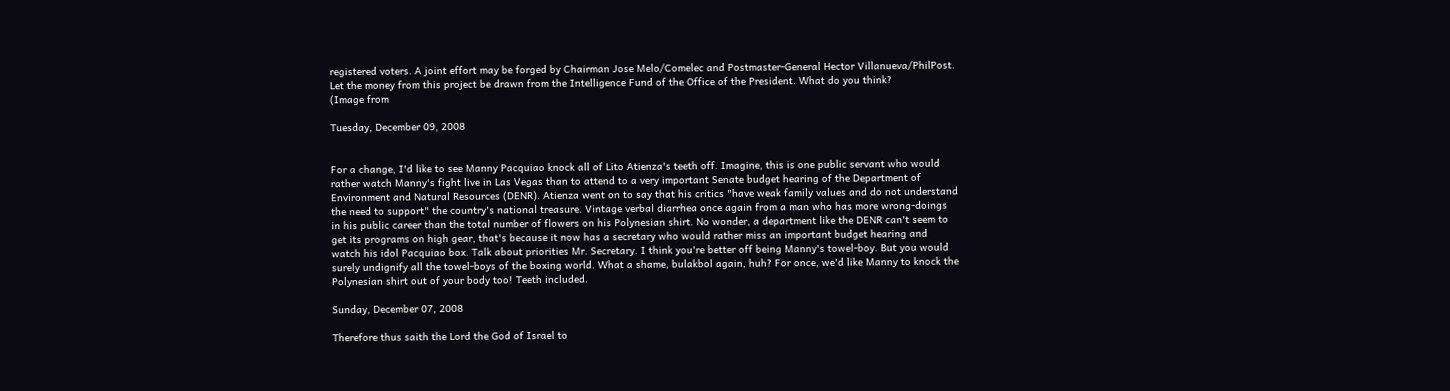registered voters. A joint effort may be forged by Chairman Jose Melo/Comelec and Postmaster-General Hector Villanueva/PhilPost. Let the money from this project be drawn from the Intelligence Fund of the Office of the President. What do you think?
(Image from

Tuesday, December 09, 2008


For a change, I'd like to see Manny Pacquiao knock all of Lito Atienza's teeth off. Imagine, this is one public servant who would rather watch Manny's fight live in Las Vegas than to attend to a very important Senate budget hearing of the Department of Environment and Natural Resources (DENR). Atienza went on to say that his critics "have weak family values and do not understand the need to support" the country's national treasure. Vintage verbal diarrhea once again from a man who has more wrong-doings in his public career than the total number of flowers on his Polynesian shirt. No wonder, a department like the DENR can't seem to get its programs on high gear, that's because it now has a secretary who would rather miss an important budget hearing and watch his idol Pacquiao box. Talk about priorities Mr. Secretary. I think you're better off being Manny's towel-boy. But you would surely undignify all the towel-boys of the boxing world. What a shame, bulakbol again, huh? For once, we'd like Manny to knock the Polynesian shirt out of your body too! Teeth included.

Sunday, December 07, 2008

Therefore thus saith the Lord the God of Israel to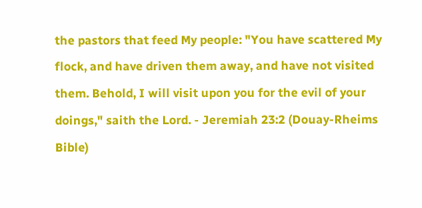the pastors that feed My people: "You have scattered My flock, and have driven them away, and have not visited them. Behold, I will visit upon you for the evil of your doings," saith the Lord. - Jeremiah 23:2 (Douay-Rheims Bible)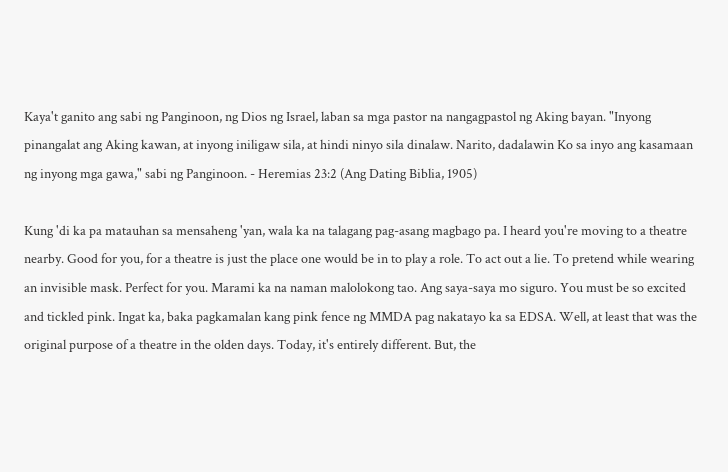Kaya't ganito ang sabi ng Panginoon, ng Dios ng Israel, laban sa mga pastor na nangagpastol ng Aking bayan. "Inyong pinangalat ang Aking kawan, at inyong iniligaw sila, at hindi ninyo sila dinalaw. Narito, dadalawin Ko sa inyo ang kasamaan ng inyong mga gawa," sabi ng Panginoon. - Heremias 23:2 (Ang Dating Biblia, 1905)

Kung 'di ka pa matauhan sa mensaheng 'yan, wala ka na talagang pag-asang magbago pa. I heard you're moving to a theatre nearby. Good for you, for a theatre is just the place one would be in to play a role. To act out a lie. To pretend while wearing an invisible mask. Perfect for you. Marami ka na naman malolokong tao. Ang saya-saya mo siguro. You must be so excited and tickled pink. Ingat ka, baka pagkamalan kang pink fence ng MMDA pag nakatayo ka sa EDSA. Well, at least that was the original purpose of a theatre in the olden days. Today, it's entirely different. But, the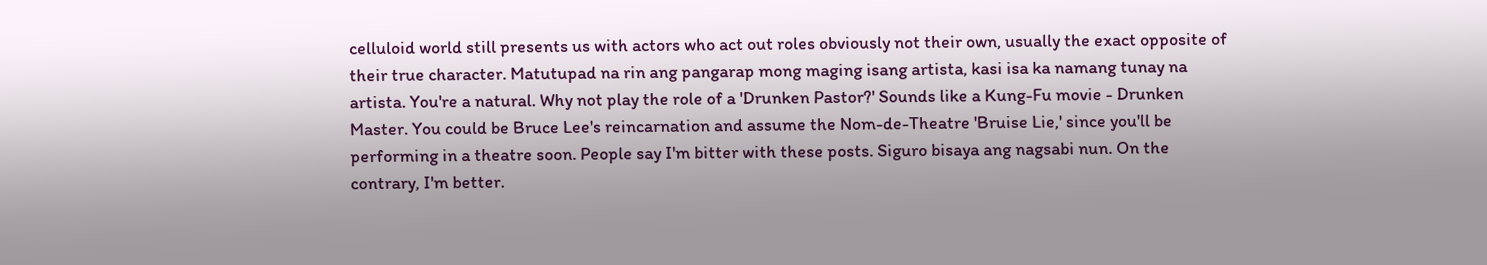celluloid world still presents us with actors who act out roles obviously not their own, usually the exact opposite of their true character. Matutupad na rin ang pangarap mong maging isang artista, kasi isa ka namang tunay na artista. You're a natural. Why not play the role of a 'Drunken Pastor?' Sounds like a Kung-Fu movie - Drunken Master. You could be Bruce Lee's reincarnation and assume the Nom-de-Theatre 'Bruise Lie,' since you'll be performing in a theatre soon. People say I'm bitter with these posts. Siguro bisaya ang nagsabi nun. On the contrary, I'm better.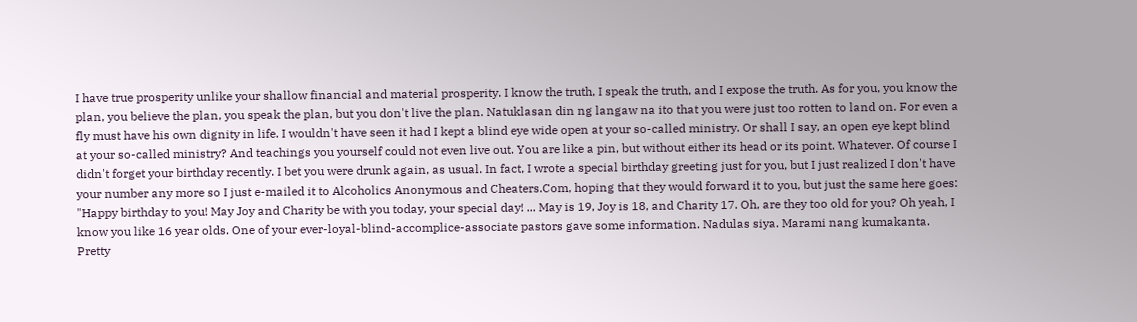I have true prosperity unlike your shallow financial and material prosperity. I know the truth, I speak the truth, and I expose the truth. As for you, you know the plan, you believe the plan, you speak the plan, but you don't live the plan. Natuklasan din ng langaw na ito that you were just too rotten to land on. For even a fly must have his own dignity in life. I wouldn't have seen it had I kept a blind eye wide open at your so-called ministry. Or shall I say, an open eye kept blind at your so-called ministry? And teachings you yourself could not even live out. You are like a pin, but without either its head or its point. Whatever. Of course I didn't forget your birthday recently. I bet you were drunk again, as usual. In fact, I wrote a special birthday greeting just for you, but I just realized I don't have your number any more so I just e-mailed it to Alcoholics Anonymous and Cheaters.Com, hoping that they would forward it to you, but just the same here goes: "Happy birthday to you! May Joy and Charity be with you today, your special day! ... May is 19, Joy is 18, and Charity 17. Oh, are they too old for you? Oh yeah, I know you like 16 year olds. One of your ever-loyal-blind-accomplice-associate pastors gave some information. Nadulas siya. Marami nang kumakanta. Pretty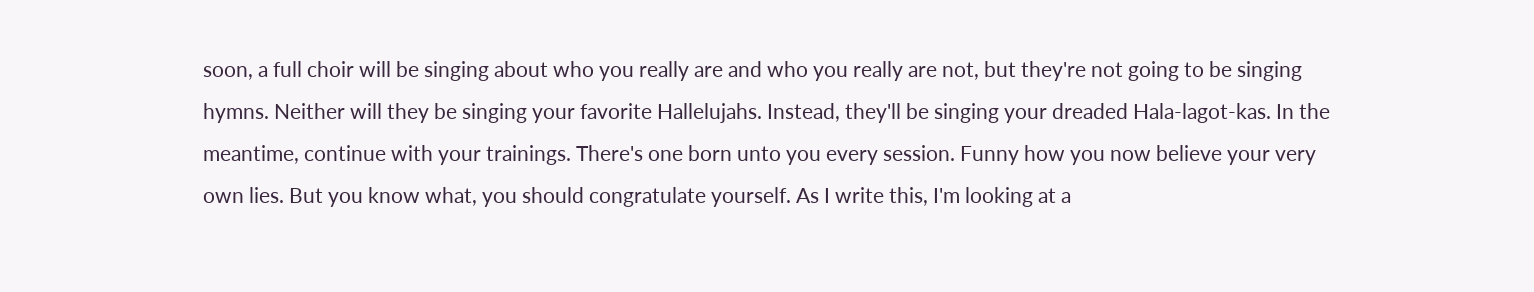soon, a full choir will be singing about who you really are and who you really are not, but they're not going to be singing hymns. Neither will they be singing your favorite Hallelujahs. Instead, they'll be singing your dreaded Hala-lagot-kas. In the meantime, continue with your trainings. There's one born unto you every session. Funny how you now believe your very own lies. But you know what, you should congratulate yourself. As I write this, I'm looking at a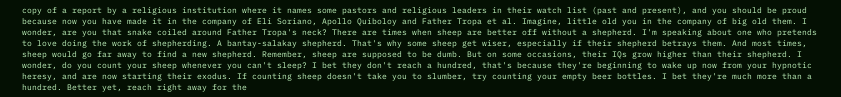copy of a report by a religious institution where it names some pastors and religious leaders in their watch list (past and present), and you should be proud because now you have made it in the company of Eli Soriano, Apollo Quiboloy and Father Tropa et al. Imagine, little old you in the company of big old them. I wonder, are you that snake coiled around Father Tropa's neck? There are times when sheep are better off without a shepherd. I'm speaking about one who pretends to love doing the work of shepherding. A bantay-salakay shepherd. That's why some sheep get wiser, especially if their shepherd betrays them. And most times, sheep would go far away to find a new shepherd. Remember, sheep are supposed to be dumb. But on some occasions, their IQs grow higher than their shepherd. I wonder, do you count your sheep whenever you can't sleep? I bet they don't reach a hundred, that's because they're beginning to wake up now from your hypnotic heresy, and are now starting their exodus. If counting sheep doesn't take you to slumber, try counting your empty beer bottles. I bet they're much more than a hundred. Better yet, reach right away for the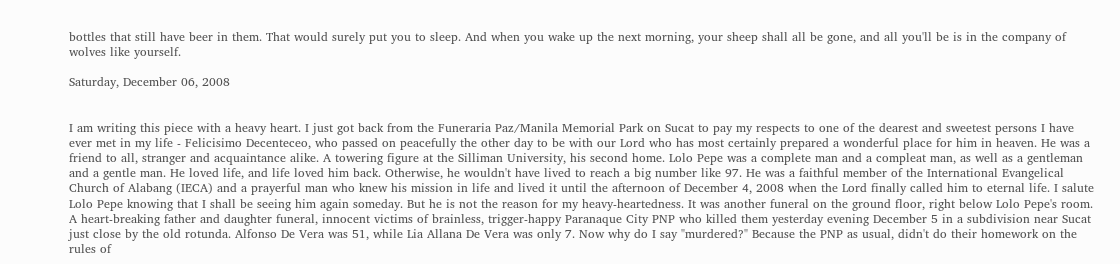bottles that still have beer in them. That would surely put you to sleep. And when you wake up the next morning, your sheep shall all be gone, and all you'll be is in the company of wolves like yourself.

Saturday, December 06, 2008


I am writing this piece with a heavy heart. I just got back from the Funeraria Paz/Manila Memorial Park on Sucat to pay my respects to one of the dearest and sweetest persons I have ever met in my life - Felicisimo Decenteceo, who passed on peacefully the other day to be with our Lord who has most certainly prepared a wonderful place for him in heaven. He was a friend to all, stranger and acquaintance alike. A towering figure at the Silliman University, his second home. Lolo Pepe was a complete man and a compleat man, as well as a gentleman and a gentle man. He loved life, and life loved him back. Otherwise, he wouldn't have lived to reach a big number like 97. He was a faithful member of the International Evangelical Church of Alabang (IECA) and a prayerful man who knew his mission in life and lived it until the afternoon of December 4, 2008 when the Lord finally called him to eternal life. I salute Lolo Pepe knowing that I shall be seeing him again someday. But he is not the reason for my heavy-heartedness. It was another funeral on the ground floor, right below Lolo Pepe's room. A heart-breaking father and daughter funeral, innocent victims of brainless, trigger-happy Paranaque City PNP who killed them yesterday evening December 5 in a subdivision near Sucat just close by the old rotunda. Alfonso De Vera was 51, while Lia Allana De Vera was only 7. Now why do I say "murdered?" Because the PNP as usual, didn't do their homework on the rules of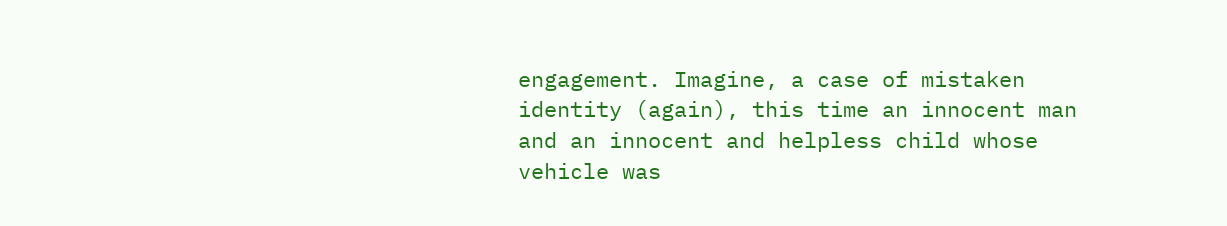engagement. Imagine, a case of mistaken identity (again), this time an innocent man and an innocent and helpless child whose vehicle was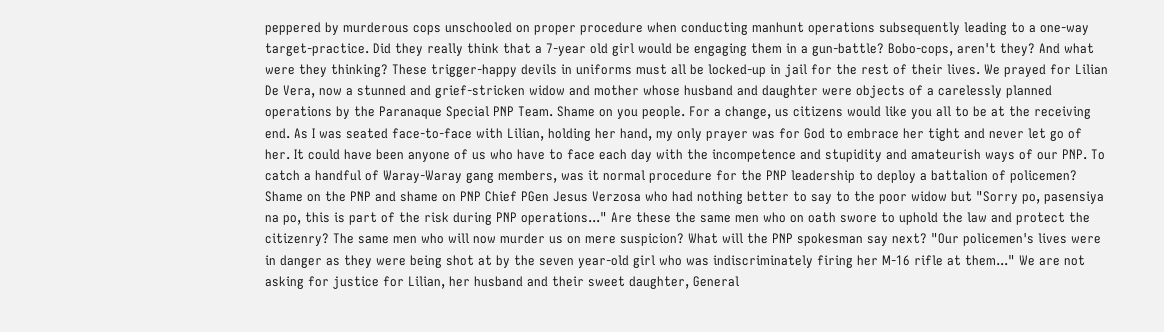peppered by murderous cops unschooled on proper procedure when conducting manhunt operations subsequently leading to a one-way target-practice. Did they really think that a 7-year old girl would be engaging them in a gun-battle? Bobo-cops, aren't they? And what were they thinking? These trigger-happy devils in uniforms must all be locked-up in jail for the rest of their lives. We prayed for Lilian De Vera, now a stunned and grief-stricken widow and mother whose husband and daughter were objects of a carelessly planned operations by the Paranaque Special PNP Team. Shame on you people. For a change, us citizens would like you all to be at the receiving end. As I was seated face-to-face with Lilian, holding her hand, my only prayer was for God to embrace her tight and never let go of her. It could have been anyone of us who have to face each day with the incompetence and stupidity and amateurish ways of our PNP. To catch a handful of Waray-Waray gang members, was it normal procedure for the PNP leadership to deploy a battalion of policemen? Shame on the PNP and shame on PNP Chief PGen Jesus Verzosa who had nothing better to say to the poor widow but "Sorry po, pasensiya na po, this is part of the risk during PNP operations..." Are these the same men who on oath swore to uphold the law and protect the citizenry? The same men who will now murder us on mere suspicion? What will the PNP spokesman say next? "Our policemen's lives were in danger as they were being shot at by the seven year-old girl who was indiscriminately firing her M-16 rifle at them..." We are not asking for justice for Lilian, her husband and their sweet daughter, General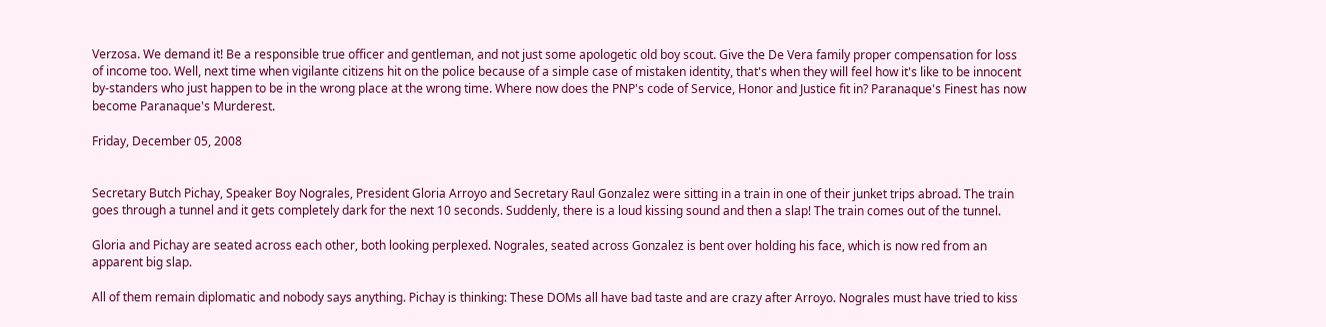Verzosa. We demand it! Be a responsible true officer and gentleman, and not just some apologetic old boy scout. Give the De Vera family proper compensation for loss of income too. Well, next time when vigilante citizens hit on the police because of a simple case of mistaken identity, that's when they will feel how it's like to be innocent by-standers who just happen to be in the wrong place at the wrong time. Where now does the PNP's code of Service, Honor and Justice fit in? Paranaque's Finest has now become Paranaque's Murderest.

Friday, December 05, 2008


Secretary Butch Pichay, Speaker Boy Nograles, President Gloria Arroyo and Secretary Raul Gonzalez were sitting in a train in one of their junket trips abroad. The train goes through a tunnel and it gets completely dark for the next 10 seconds. Suddenly, there is a loud kissing sound and then a slap! The train comes out of the tunnel.

Gloria and Pichay are seated across each other, both looking perplexed. Nograles, seated across Gonzalez is bent over holding his face, which is now red from an apparent big slap.

All of them remain diplomatic and nobody says anything. Pichay is thinking: These DOMs all have bad taste and are crazy after Arroyo. Nograles must have tried to kiss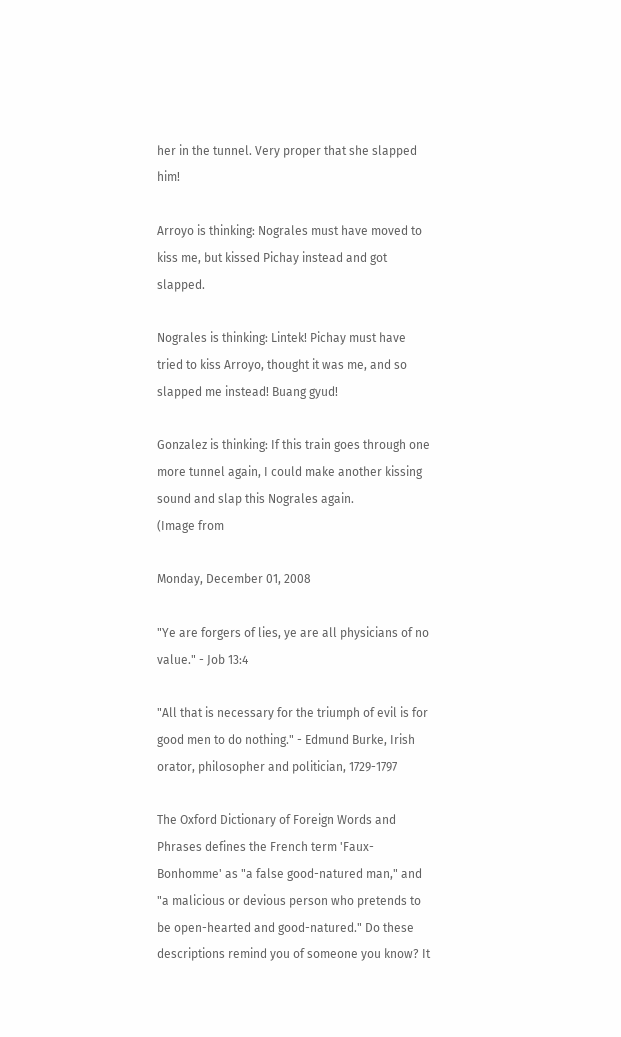her in the tunnel. Very proper that she slapped him!

Arroyo is thinking: Nograles must have moved to kiss me, but kissed Pichay instead and got slapped.

Nograles is thinking: Lintek! Pichay must have tried to kiss Arroyo, thought it was me, and so slapped me instead! Buang gyud!

Gonzalez is thinking: If this train goes through one more tunnel again, I could make another kissing sound and slap this Nograles again.
(Image from

Monday, December 01, 2008

"Ye are forgers of lies, ye are all physicians of no value." - Job 13:4

"All that is necessary for the triumph of evil is for good men to do nothing." - Edmund Burke, Irish orator, philosopher and politician, 1729-1797

The Oxford Dictionary of Foreign Words and Phrases defines the French term 'Faux-Bonhomme' as "a false good-natured man," and "a malicious or devious person who pretends to be open-hearted and good-natured." Do these descriptions remind you of someone you know? It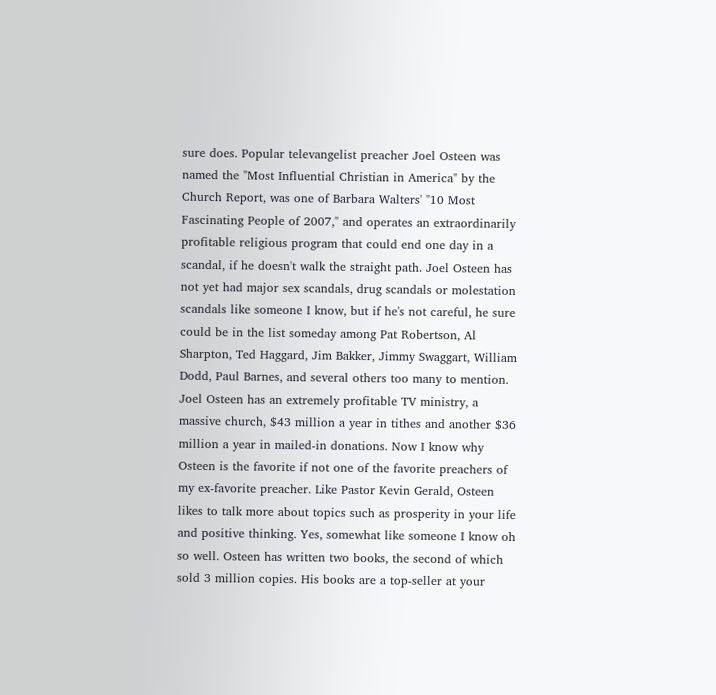sure does. Popular televangelist preacher Joel Osteen was named the "Most Influential Christian in America" by the Church Report, was one of Barbara Walters' "10 Most Fascinating People of 2007," and operates an extraordinarily profitable religious program that could end one day in a scandal, if he doesn't walk the straight path. Joel Osteen has not yet had major sex scandals, drug scandals or molestation scandals like someone I know, but if he's not careful, he sure could be in the list someday among Pat Robertson, Al Sharpton, Ted Haggard, Jim Bakker, Jimmy Swaggart, William Dodd, Paul Barnes, and several others too many to mention. Joel Osteen has an extremely profitable TV ministry, a massive church, $43 million a year in tithes and another $36 million a year in mailed-in donations. Now I know why Osteen is the favorite if not one of the favorite preachers of my ex-favorite preacher. Like Pastor Kevin Gerald, Osteen likes to talk more about topics such as prosperity in your life and positive thinking. Yes, somewhat like someone I know oh so well. Osteen has written two books, the second of which sold 3 million copies. His books are a top-seller at your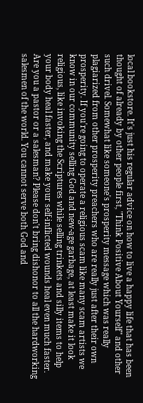local bookstore. It's just his regular advice on how to live a happy life that has been thought of already by other people first, "Think Positive About Yourself" and other such drivel. Somewhat like someone's prosperity message which was really plagiarized from other prosperity preachers who are really just after their own prosperity. If you're going to operate a religious scam like many scam artists we know in our community selling God and new-age garbage, at least make it look religious, like invoking the Scriptures while selling trinkets and silly items to help your body heal faster, and make your self-inflicted wounds heal even much faster. Are you a pastor or a salesman? Please don't bring dishonor to all the hardworking salesmen of the world. You cannot serve both God and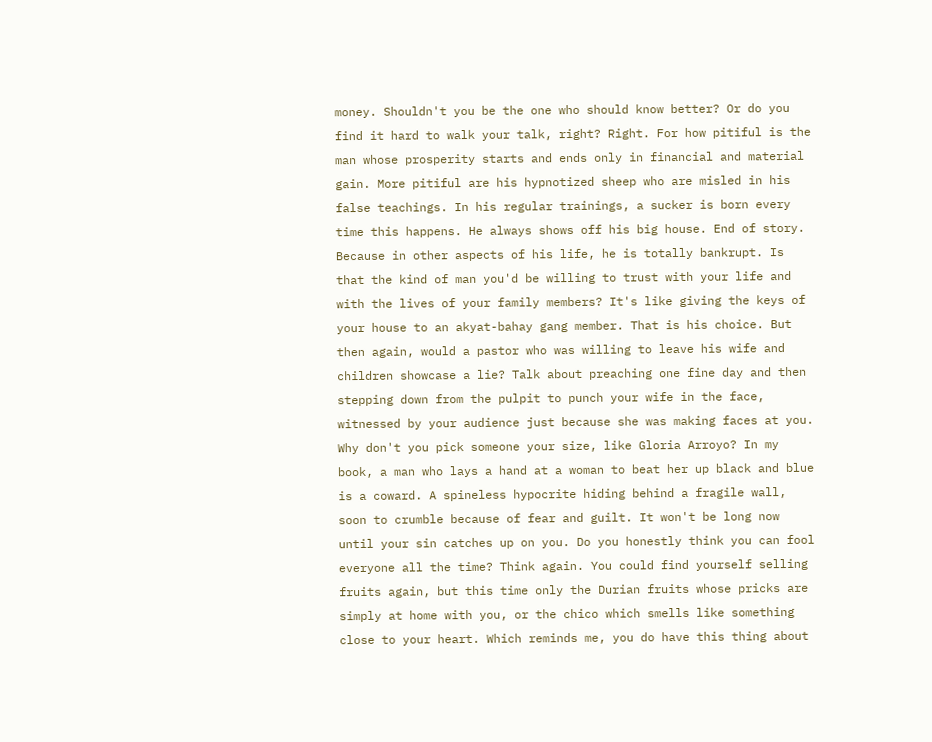money. Shouldn't you be the one who should know better? Or do you find it hard to walk your talk, right? Right. For how pitiful is the man whose prosperity starts and ends only in financial and material gain. More pitiful are his hypnotized sheep who are misled in his false teachings. In his regular trainings, a sucker is born every time this happens. He always shows off his big house. End of story. Because in other aspects of his life, he is totally bankrupt. Is that the kind of man you'd be willing to trust with your life and with the lives of your family members? It's like giving the keys of your house to an akyat-bahay gang member. That is his choice. But then again, would a pastor who was willing to leave his wife and children showcase a lie? Talk about preaching one fine day and then stepping down from the pulpit to punch your wife in the face, witnessed by your audience just because she was making faces at you. Why don't you pick someone your size, like Gloria Arroyo? In my book, a man who lays a hand at a woman to beat her up black and blue is a coward. A spineless hypocrite hiding behind a fragile wall, soon to crumble because of fear and guilt. It won't be long now until your sin catches up on you. Do you honestly think you can fool everyone all the time? Think again. You could find yourself selling fruits again, but this time only the Durian fruits whose pricks are simply at home with you, or the chico which smells like something close to your heart. Which reminds me, you do have this thing about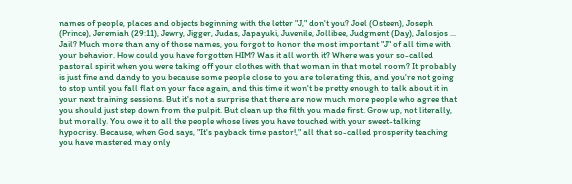names of people, places and objects beginning with the letter "J," don't you? Joel (Osteen), Joseph (Prince), Jeremiah (29:11), Jewry, Jigger, Judas, Japayuki, Juvenile, Jollibee, Judgment (Day), Jalosjos ... Jail? Much more than any of those names, you forgot to honor the most important "J" of all time with your behavior. How could you have forgotten HIM? Was it all worth it? Where was your so-called pastoral spirit when you were taking off your clothes with that woman in that motel room? It probably is just fine and dandy to you because some people close to you are tolerating this, and you're not going to stop until you fall flat on your face again, and this time it won't be pretty enough to talk about it in your next training sessions. But it's not a surprise that there are now much more people who agree that you should just step down from the pulpit. But clean up the filth you made first. Grow up, not literally, but morally. You owe it to all the people whose lives you have touched with your sweet-talking hypocrisy. Because, when God says, "It's payback time pastor!," all that so-called prosperity teaching you have mastered may only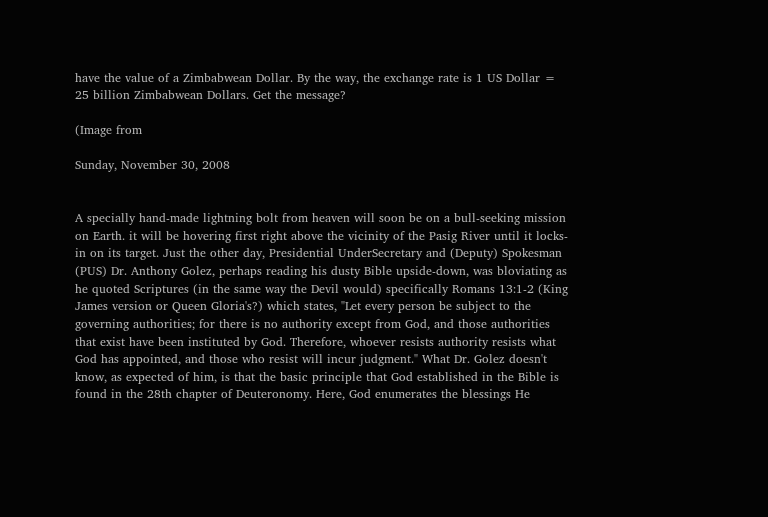have the value of a Zimbabwean Dollar. By the way, the exchange rate is 1 US Dollar = 25 billion Zimbabwean Dollars. Get the message?

(Image from

Sunday, November 30, 2008


A specially hand-made lightning bolt from heaven will soon be on a bull-seeking mission on Earth. it will be hovering first right above the vicinity of the Pasig River until it locks-in on its target. Just the other day, Presidential UnderSecretary and (Deputy) Spokesman (PUS) Dr. Anthony Golez, perhaps reading his dusty Bible upside-down, was bloviating as he quoted Scriptures (in the same way the Devil would) specifically Romans 13:1-2 (King James version or Queen Gloria's?) which states, "Let every person be subject to the governing authorities; for there is no authority except from God, and those authorities that exist have been instituted by God. Therefore, whoever resists authority resists what God has appointed, and those who resist will incur judgment." What Dr. Golez doesn't know, as expected of him, is that the basic principle that God established in the Bible is found in the 28th chapter of Deuteronomy. Here, God enumerates the blessings He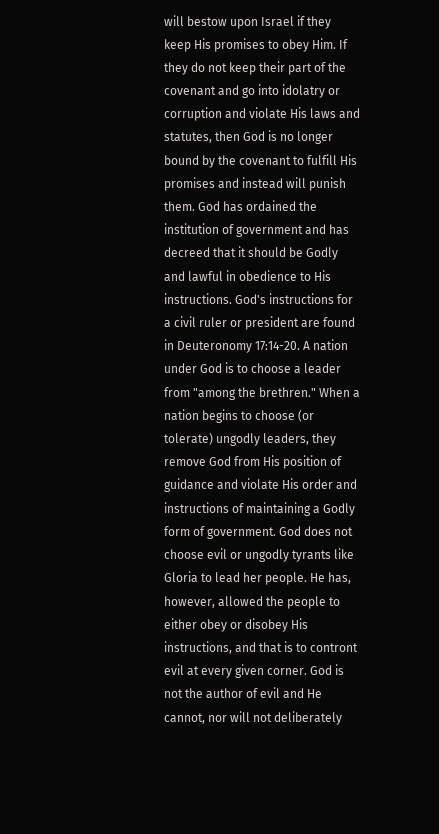will bestow upon Israel if they keep His promises to obey Him. If they do not keep their part of the covenant and go into idolatry or corruption and violate His laws and statutes, then God is no longer bound by the covenant to fulfill His promises and instead will punish them. God has ordained the institution of government and has decreed that it should be Godly and lawful in obedience to His instructions. God's instructions for a civil ruler or president are found in Deuteronomy 17:14-20. A nation under God is to choose a leader from "among the brethren." When a nation begins to choose (or tolerate) ungodly leaders, they remove God from His position of guidance and violate His order and instructions of maintaining a Godly form of government. God does not choose evil or ungodly tyrants like Gloria to lead her people. He has, however, allowed the people to either obey or disobey His instructions, and that is to contront evil at every given corner. God is not the author of evil and He cannot, nor will not deliberately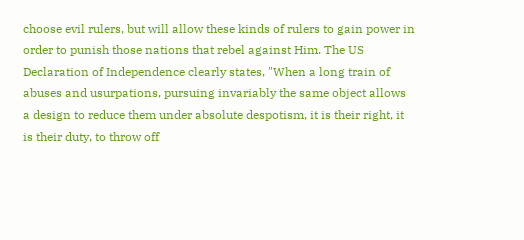choose evil rulers, but will allow these kinds of rulers to gain power in order to punish those nations that rebel against Him. The US Declaration of Independence clearly states, "When a long train of abuses and usurpations, pursuing invariably the same object allows a design to reduce them under absolute despotism, it is their right, it is their duty, to throw off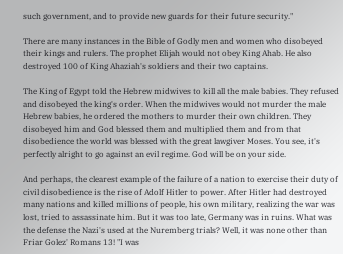such government, and to provide new guards for their future security."

There are many instances in the Bible of Godly men and women who disobeyed their kings and rulers. The prophet Elijah would not obey King Ahab. He also destroyed 100 of King Ahaziah's soldiers and their two captains.

The King of Egypt told the Hebrew midwives to kill all the male babies. They refused and disobeyed the king's order. When the midwives would not murder the male Hebrew babies, he ordered the mothers to murder their own children. They disobeyed him and God blessed them and multiplied them and from that disobedience the world was blessed with the great lawgiver Moses. You see, it's perfectly alright to go against an evil regime. God will be on your side.

And perhaps, the clearest example of the failure of a nation to exercise their duty of civil disobedience is the rise of Adolf Hitler to power. After Hitler had destroyed many nations and killed millions of people, his own military, realizing the war was lost, tried to assassinate him. But it was too late, Germany was in ruins. What was the defense the Nazi's used at the Nuremberg trials? Well, it was none other than Friar Golez' Romans 13! "I was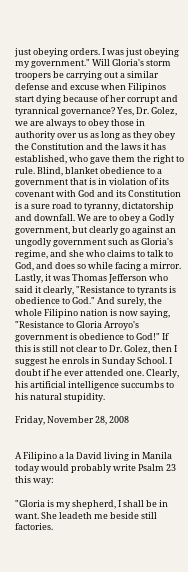just obeying orders. I was just obeying my government." Will Gloria's storm troopers be carrying out a similar defense and excuse when Filipinos start dying because of her corrupt and tyrannical governance? Yes, Dr. Golez, we are always to obey those in authority over us as long as they obey the Constitution and the laws it has established, who gave them the right to rule. Blind, blanket obedience to a government that is in violation of its covenant with God and its Constitution is a sure road to tyranny, dictatorship and downfall. We are to obey a Godly government, but clearly go against an ungodly government such as Gloria's regime, and she who claims to talk to God, and does so while facing a mirror. Lastly, it was Thomas Jefferson who said it clearly, "Resistance to tyrants is obedience to God." And surely, the whole Filipino nation is now saying, "Resistance to Gloria Arroyo's government is obedience to God!" If this is still not clear to Dr. Golez, then I suggest he enrols in Sunday School. I doubt if he ever attended one. Clearly, his artificial intelligence succumbs to his natural stupidity.

Friday, November 28, 2008


A Filipino a la David living in Manila today would probably write Psalm 23 this way:

"Gloria is my shepherd, I shall be in want. She leadeth me beside still factories.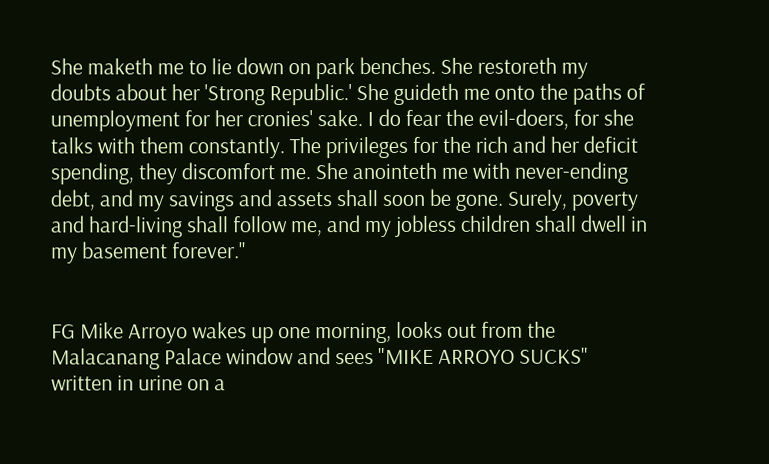She maketh me to lie down on park benches. She restoreth my doubts about her 'Strong Republic.' She guideth me onto the paths of unemployment for her cronies' sake. I do fear the evil-doers, for she talks with them constantly. The privileges for the rich and her deficit spending, they discomfort me. She anointeth me with never-ending debt, and my savings and assets shall soon be gone. Surely, poverty and hard-living shall follow me, and my jobless children shall dwell in my basement forever."


FG Mike Arroyo wakes up one morning, looks out from the Malacanang Palace window and sees "MIKE ARROYO SUCKS" written in urine on a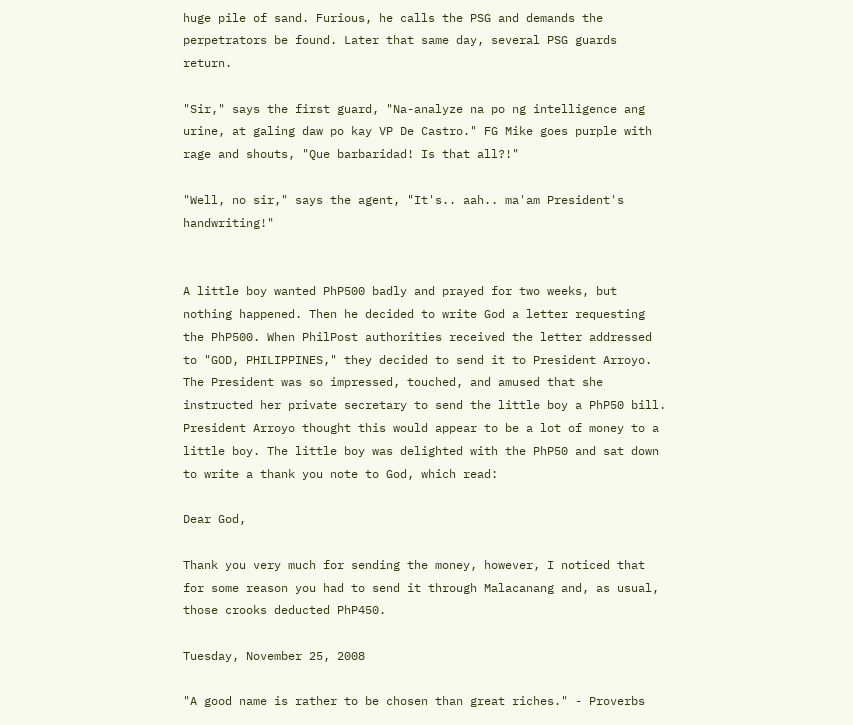huge pile of sand. Furious, he calls the PSG and demands the perpetrators be found. Later that same day, several PSG guards return.

"Sir," says the first guard, "Na-analyze na po ng intelligence ang urine, at galing daw po kay VP De Castro." FG Mike goes purple with rage and shouts, "Que barbaridad! Is that all?!"

"Well, no sir," says the agent, "It's.. aah.. ma'am President's handwriting!"


A little boy wanted PhP500 badly and prayed for two weeks, but nothing happened. Then he decided to write God a letter requesting the PhP500. When PhilPost authorities received the letter addressed to "GOD, PHILIPPINES," they decided to send it to President Arroyo. The President was so impressed, touched, and amused that she instructed her private secretary to send the little boy a PhP50 bill. President Arroyo thought this would appear to be a lot of money to a little boy. The little boy was delighted with the PhP50 and sat down to write a thank you note to God, which read:

Dear God,

Thank you very much for sending the money, however, I noticed that for some reason you had to send it through Malacanang and, as usual, those crooks deducted PhP450.

Tuesday, November 25, 2008

"A good name is rather to be chosen than great riches." - Proverbs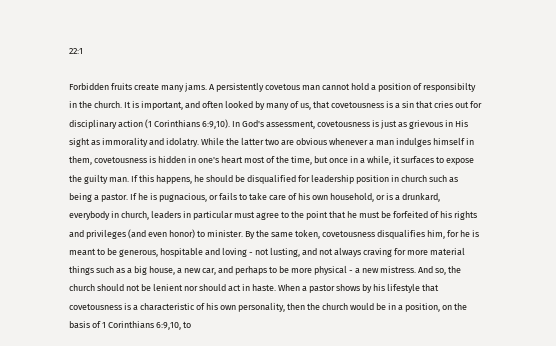22:1

Forbidden fruits create many jams. A persistently covetous man cannot hold a position of responsibilty in the church. It is important, and often looked by many of us, that covetousness is a sin that cries out for disciplinary action (1 Corinthians 6:9,10). In God's assessment, covetousness is just as grievous in His sight as immorality and idolatry. While the latter two are obvious whenever a man indulges himself in them, covetousness is hidden in one's heart most of the time, but once in a while, it surfaces to expose the guilty man. If this happens, he should be disqualified for leadership position in church such as being a pastor. If he is pugnacious, or fails to take care of his own household, or is a drunkard, everybody in church, leaders in particular must agree to the point that he must be forfeited of his rights and privileges (and even honor) to minister. By the same token, covetousness disqualifies him, for he is meant to be generous, hospitable and loving - not lusting, and not always craving for more material things such as a big house, a new car, and perhaps to be more physical - a new mistress. And so, the church should not be lenient nor should act in haste. When a pastor shows by his lifestyle that covetousness is a characteristic of his own personality, then the church would be in a position, on the basis of 1 Corinthians 6:9,10, to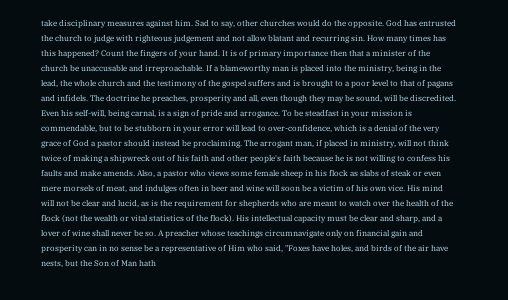take disciplinary measures against him. Sad to say, other churches would do the opposite. God has entrusted the church to judge with righteous judgement and not allow blatant and recurring sin. How many times has this happened? Count the fingers of your hand. It is of primary importance then that a minister of the church be unaccusable and irreproachable. If a blameworthy man is placed into the ministry, being in the lead, the whole church and the testimony of the gospel suffers and is brought to a poor level to that of pagans and infidels. The doctrine he preaches, prosperity and all, even though they may be sound, will be discredited. Even his self-will, being carnal, is a sign of pride and arrogance. To be steadfast in your mission is commendable, but to be stubborn in your error will lead to over-confidence, which is a denial of the very grace of God a pastor should instead be proclaiming. The arrogant man, if placed in ministry, will not think twice of making a shipwreck out of his faith and other people's faith because he is not willing to confess his faults and make amends. Also, a pastor who views some female sheep in his flock as slabs of steak or even mere morsels of meat, and indulges often in beer and wine will soon be a victim of his own vice. His mind will not be clear and lucid, as is the requirement for shepherds who are meant to watch over the health of the flock (not the wealth or vital statistics of the flock). His intellectual capacity must be clear and sharp, and a lover of wine shall never be so. A preacher whose teachings circumnavigate only on financial gain and prosperity can in no sense be a representative of Him who said, "Foxes have holes, and birds of the air have nests, but the Son of Man hath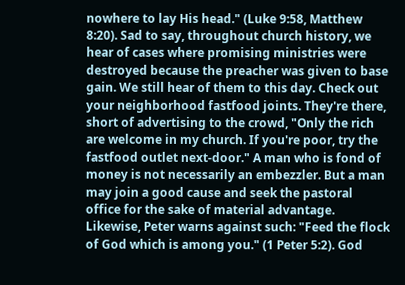nowhere to lay His head." (Luke 9:58, Matthew 8:20). Sad to say, throughout church history, we hear of cases where promising ministries were destroyed because the preacher was given to base gain. We still hear of them to this day. Check out your neighborhood fastfood joints. They're there, short of advertising to the crowd, "Only the rich are welcome in my church. If you're poor, try the fastfood outlet next-door." A man who is fond of money is not necessarily an embezzler. But a man may join a good cause and seek the pastoral office for the sake of material advantage. Likewise, Peter warns against such: "Feed the flock of God which is among you." (1 Peter 5:2). God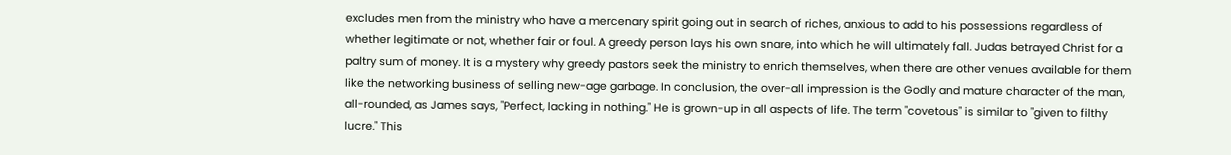excludes men from the ministry who have a mercenary spirit going out in search of riches, anxious to add to his possessions regardless of whether legitimate or not, whether fair or foul. A greedy person lays his own snare, into which he will ultimately fall. Judas betrayed Christ for a paltry sum of money. It is a mystery why greedy pastors seek the ministry to enrich themselves, when there are other venues available for them like the networking business of selling new-age garbage. In conclusion, the over-all impression is the Godly and mature character of the man, all-rounded, as James says, "Perfect, lacking in nothing." He is grown-up in all aspects of life. The term "covetous" is similar to "given to filthy lucre." This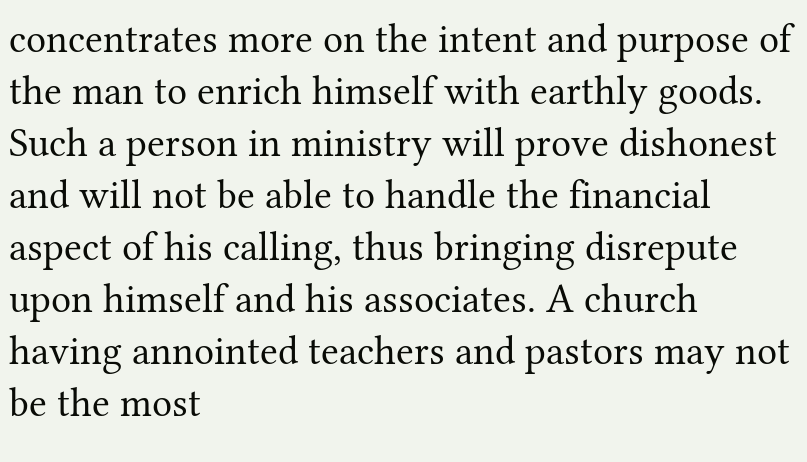concentrates more on the intent and purpose of the man to enrich himself with earthly goods. Such a person in ministry will prove dishonest and will not be able to handle the financial aspect of his calling, thus bringing disrepute upon himself and his associates. A church having annointed teachers and pastors may not be the most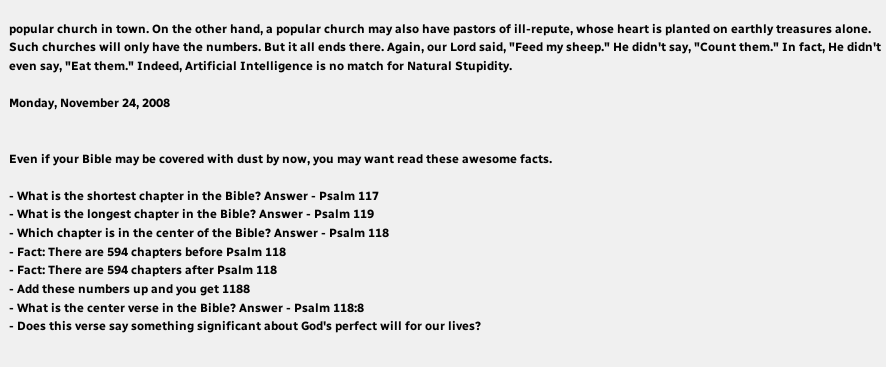popular church in town. On the other hand, a popular church may also have pastors of ill-repute, whose heart is planted on earthly treasures alone. Such churches will only have the numbers. But it all ends there. Again, our Lord said, "Feed my sheep." He didn't say, "Count them." In fact, He didn't even say, "Eat them." Indeed, Artificial Intelligence is no match for Natural Stupidity.

Monday, November 24, 2008


Even if your Bible may be covered with dust by now, you may want read these awesome facts.

- What is the shortest chapter in the Bible? Answer - Psalm 117
- What is the longest chapter in the Bible? Answer - Psalm 119
- Which chapter is in the center of the Bible? Answer - Psalm 118
- Fact: There are 594 chapters before Psalm 118
- Fact: There are 594 chapters after Psalm 118
- Add these numbers up and you get 1188
- What is the center verse in the Bible? Answer - Psalm 118:8
- Does this verse say something significant about God's perfect will for our lives?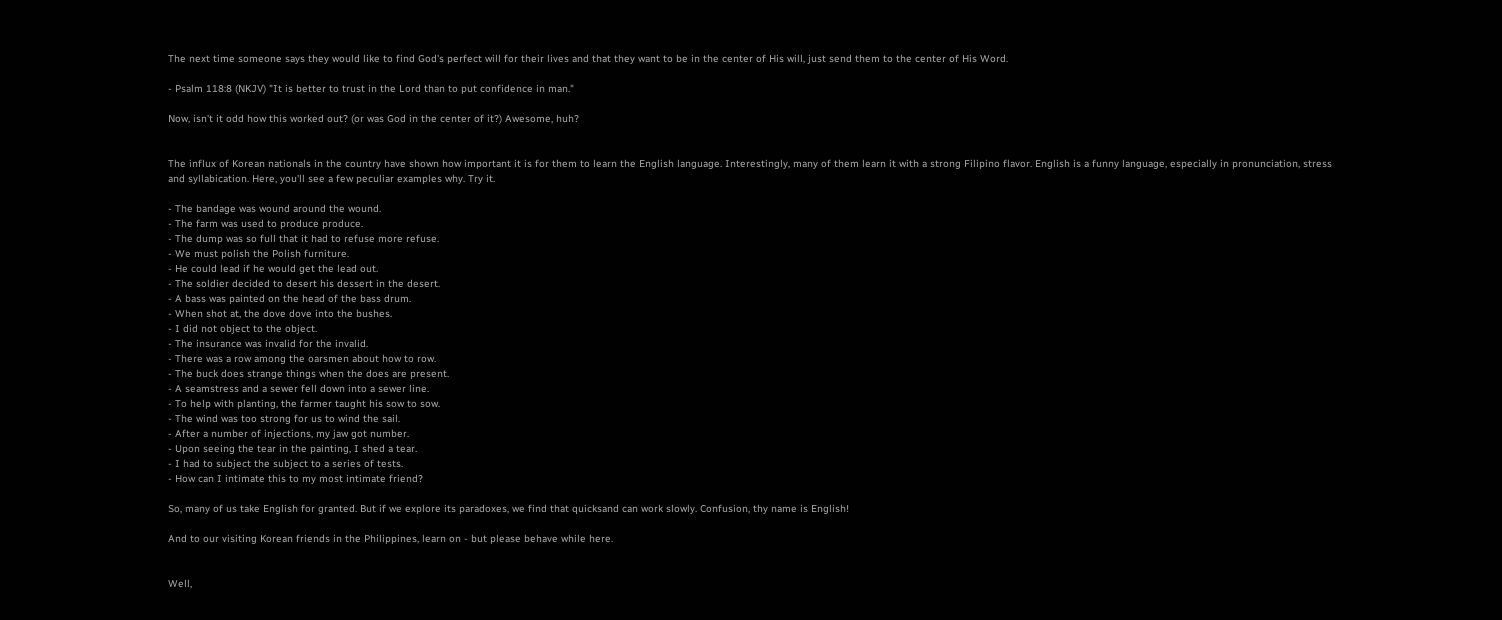The next time someone says they would like to find God's perfect will for their lives and that they want to be in the center of His will, just send them to the center of His Word.

- Psalm 118:8 (NKJV) "It is better to trust in the Lord than to put confidence in man."

Now, isn't it odd how this worked out? (or was God in the center of it?) Awesome, huh?


The influx of Korean nationals in the country have shown how important it is for them to learn the English language. Interestingly, many of them learn it with a strong Filipino flavor. English is a funny language, especially in pronunciation, stress and syllabication. Here, you'll see a few peculiar examples why. Try it.

- The bandage was wound around the wound.
- The farm was used to produce produce.
- The dump was so full that it had to refuse more refuse.
- We must polish the Polish furniture.
- He could lead if he would get the lead out.
- The soldier decided to desert his dessert in the desert.
- A bass was painted on the head of the bass drum.
- When shot at, the dove dove into the bushes.
- I did not object to the object.
- The insurance was invalid for the invalid.
- There was a row among the oarsmen about how to row.
- The buck does strange things when the does are present.
- A seamstress and a sewer fell down into a sewer line.
- To help with planting, the farmer taught his sow to sow.
- The wind was too strong for us to wind the sail.
- After a number of injections, my jaw got number.
- Upon seeing the tear in the painting, I shed a tear.
- I had to subject the subject to a series of tests.
- How can I intimate this to my most intimate friend?

So, many of us take English for granted. But if we explore its paradoxes, we find that quicksand can work slowly. Confusion, thy name is English!

And to our visiting Korean friends in the Philippines, learn on - but please behave while here.


Well,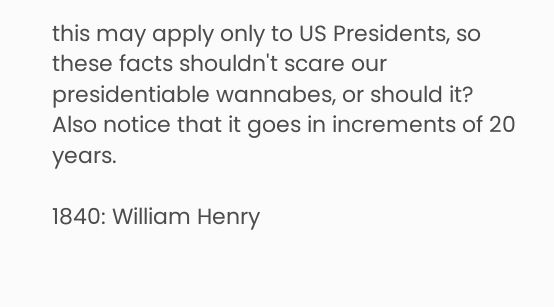this may apply only to US Presidents, so these facts shouldn't scare our presidentiable wannabes, or should it?
Also notice that it goes in increments of 20 years.

1840: William Henry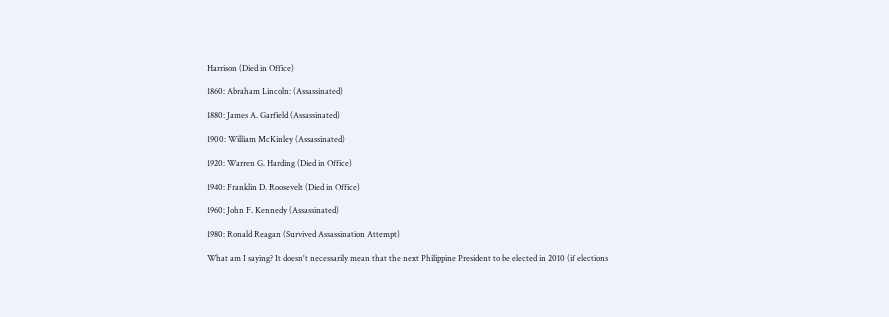Harrison (Died in Office)

1860: Abraham Lincoln: (Assassinated)

1880: James A. Garfield (Assassinated)

1900: William McKinley (Assassinated)

1920: Warren G. Harding (Died in Office)

1940: Franklin D. Roosevelt (Died in Office)

1960: John F. Kennedy (Assassinated)

1980: Ronald Reagan (Survived Assassination Attempt)

What am I saying? It doesn't necessarily mean that the next Philippine President to be elected in 2010 (if elections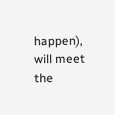happen), will meet the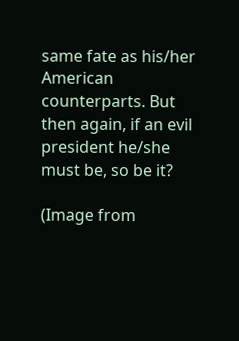same fate as his/her American counterparts. But then again, if an evil president he/she must be, so be it?

(Image from